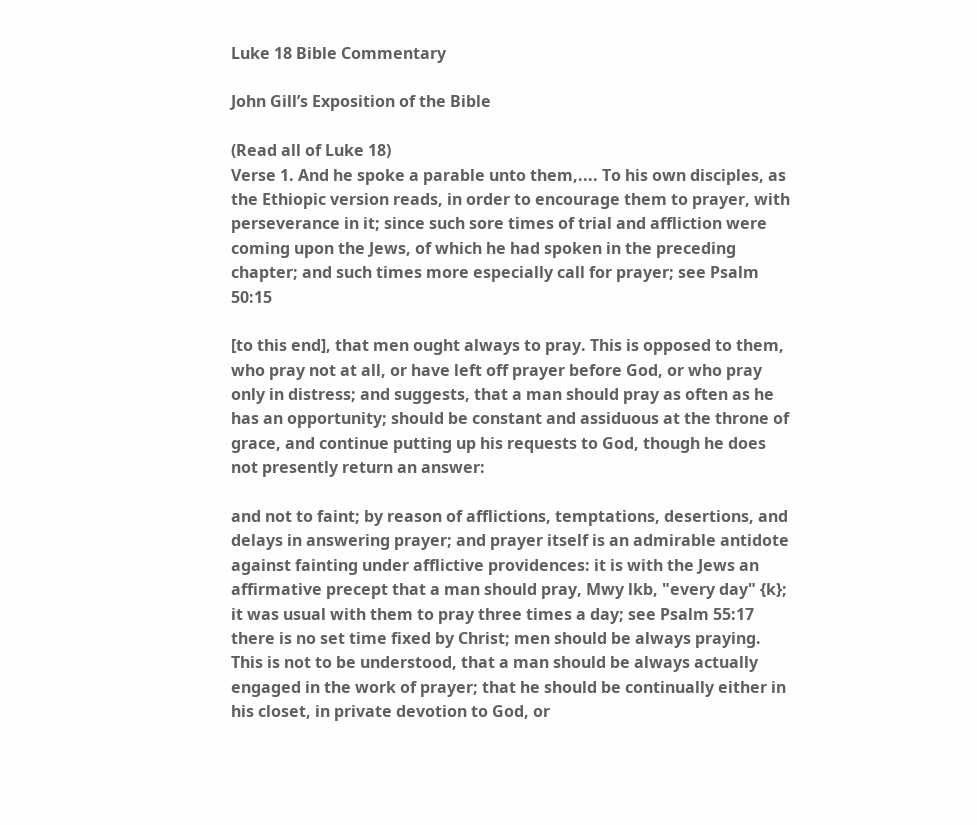Luke 18 Bible Commentary

John Gill’s Exposition of the Bible

(Read all of Luke 18)
Verse 1. And he spoke a parable unto them,.... To his own disciples, as the Ethiopic version reads, in order to encourage them to prayer, with perseverance in it; since such sore times of trial and affliction were coming upon the Jews, of which he had spoken in the preceding chapter; and such times more especially call for prayer; see Psalm 50:15

[to this end], that men ought always to pray. This is opposed to them, who pray not at all, or have left off prayer before God, or who pray only in distress; and suggests, that a man should pray as often as he has an opportunity; should be constant and assiduous at the throne of grace, and continue putting up his requests to God, though he does not presently return an answer:

and not to faint; by reason of afflictions, temptations, desertions, and delays in answering prayer; and prayer itself is an admirable antidote against fainting under afflictive providences: it is with the Jews an affirmative precept that a man should pray, Mwy lkb, "every day" {k}; it was usual with them to pray three times a day; see Psalm 55:17 there is no set time fixed by Christ; men should be always praying. This is not to be understood, that a man should be always actually engaged in the work of prayer; that he should be continually either in his closet, in private devotion to God, or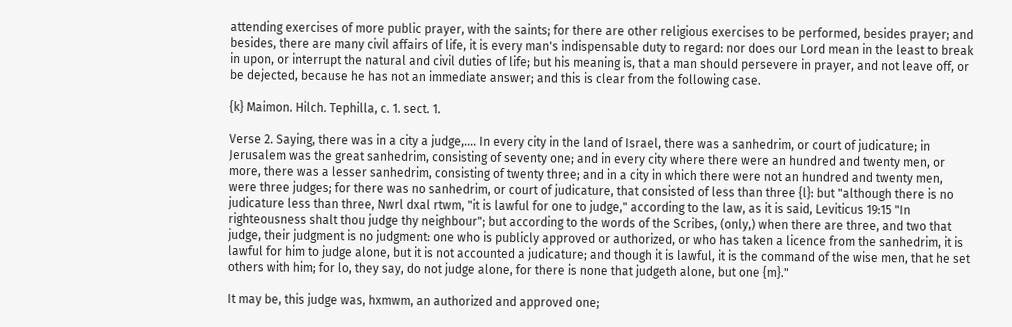attending exercises of more public prayer, with the saints; for there are other religious exercises to be performed, besides prayer; and besides, there are many civil affairs of life, it is every man's indispensable duty to regard: nor does our Lord mean in the least to break in upon, or interrupt the natural and civil duties of life; but his meaning is, that a man should persevere in prayer, and not leave off, or be dejected, because he has not an immediate answer; and this is clear from the following case.

{k} Maimon. Hilch. Tephilla, c. 1. sect. 1.

Verse 2. Saying, there was in a city a judge,.... In every city in the land of Israel, there was a sanhedrim, or court of judicature; in Jerusalem was the great sanhedrim, consisting of seventy one; and in every city where there were an hundred and twenty men, or more, there was a lesser sanhedrim, consisting of twenty three; and in a city in which there were not an hundred and twenty men, were three judges; for there was no sanhedrim, or court of judicature, that consisted of less than three {l}: but "although there is no judicature less than three, Nwrl dxal rtwm, "it is lawful for one to judge," according to the law, as it is said, Leviticus 19:15 "In righteousness shalt thou judge thy neighbour"; but according to the words of the Scribes, (only,) when there are three, and two that judge, their judgment is no judgment: one who is publicly approved or authorized, or who has taken a licence from the sanhedrim, it is lawful for him to judge alone, but it is not accounted a judicature; and though it is lawful, it is the command of the wise men, that he set others with him; for lo, they say, do not judge alone, for there is none that judgeth alone, but one {m}."

It may be, this judge was, hxmwm, an authorized and approved one;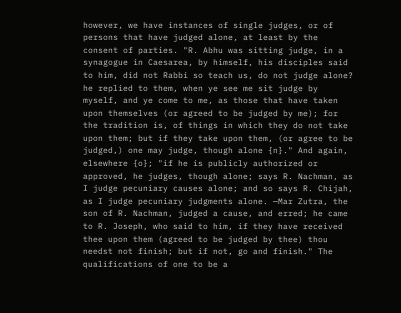however, we have instances of single judges, or of persons that have judged alone, at least by the consent of parties. "R. Abhu was sitting judge, in a synagogue in Caesarea, by himself, his disciples said to him, did not Rabbi so teach us, do not judge alone? he replied to them, when ye see me sit judge by myself, and ye come to me, as those that have taken upon themselves (or agreed to be judged by me); for the tradition is, of things in which they do not take upon them; but if they take upon them, (or agree to be judged,) one may judge, though alone {n}." And again, elsewhere {o}; "if he is publicly authorized or approved, he judges, though alone; says R. Nachman, as I judge pecuniary causes alone; and so says R. Chijah, as I judge pecuniary judgments alone. —Mar Zutra, the son of R. Nachman, judged a cause, and erred; he came to R. Joseph, who said to him, if they have received thee upon them (agreed to be judged by thee) thou needst not finish; but if not, go and finish." The qualifications of one to be a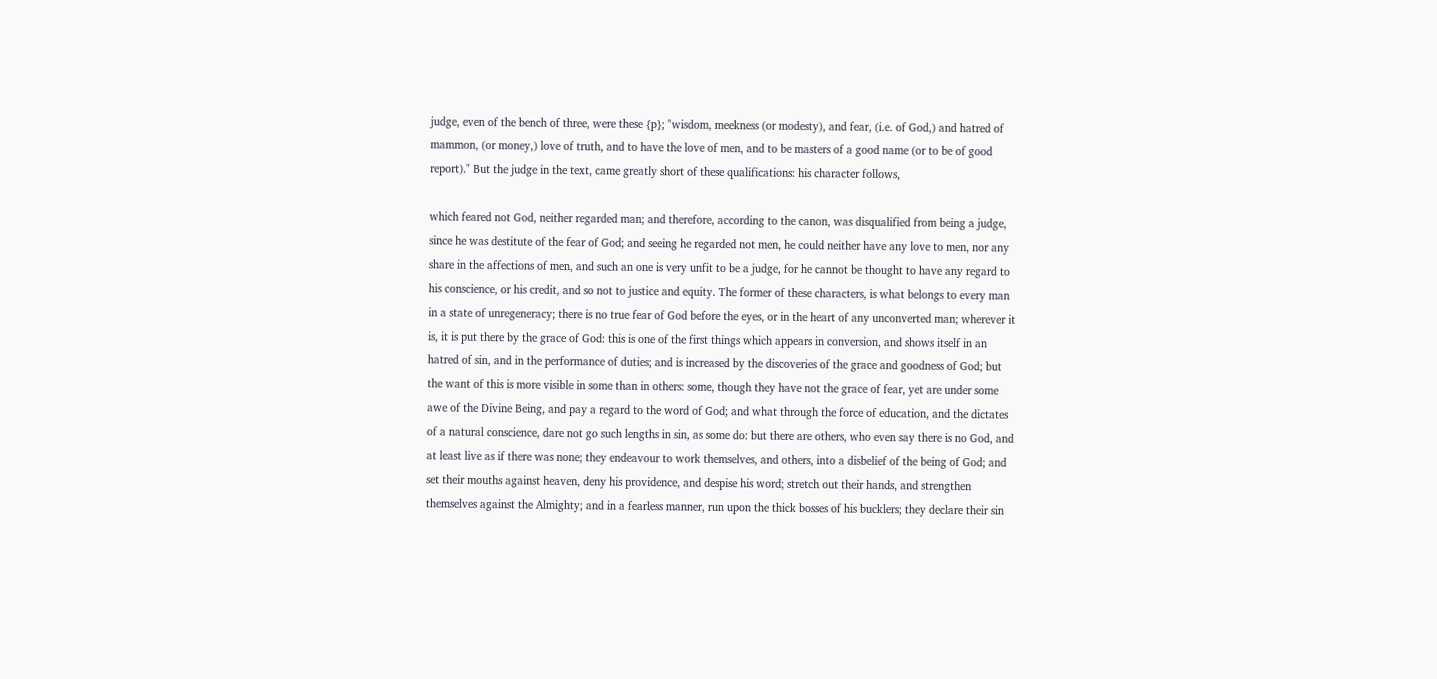judge, even of the bench of three, were these {p}; "wisdom, meekness (or modesty), and fear, (i.e. of God,) and hatred of mammon, (or money,) love of truth, and to have the love of men, and to be masters of a good name (or to be of good report)." But the judge in the text, came greatly short of these qualifications: his character follows,

which feared not God, neither regarded man; and therefore, according to the canon, was disqualified from being a judge, since he was destitute of the fear of God; and seeing he regarded not men, he could neither have any love to men, nor any share in the affections of men, and such an one is very unfit to be a judge, for he cannot be thought to have any regard to his conscience, or his credit, and so not to justice and equity. The former of these characters, is what belongs to every man in a state of unregeneracy; there is no true fear of God before the eyes, or in the heart of any unconverted man; wherever it is, it is put there by the grace of God: this is one of the first things which appears in conversion, and shows itself in an hatred of sin, and in the performance of duties; and is increased by the discoveries of the grace and goodness of God; but the want of this is more visible in some than in others: some, though they have not the grace of fear, yet are under some awe of the Divine Being, and pay a regard to the word of God; and what through the force of education, and the dictates of a natural conscience, dare not go such lengths in sin, as some do: but there are others, who even say there is no God, and at least live as if there was none; they endeavour to work themselves, and others, into a disbelief of the being of God; and set their mouths against heaven, deny his providence, and despise his word; stretch out their hands, and strengthen themselves against the Almighty; and in a fearless manner, run upon the thick bosses of his bucklers; they declare their sin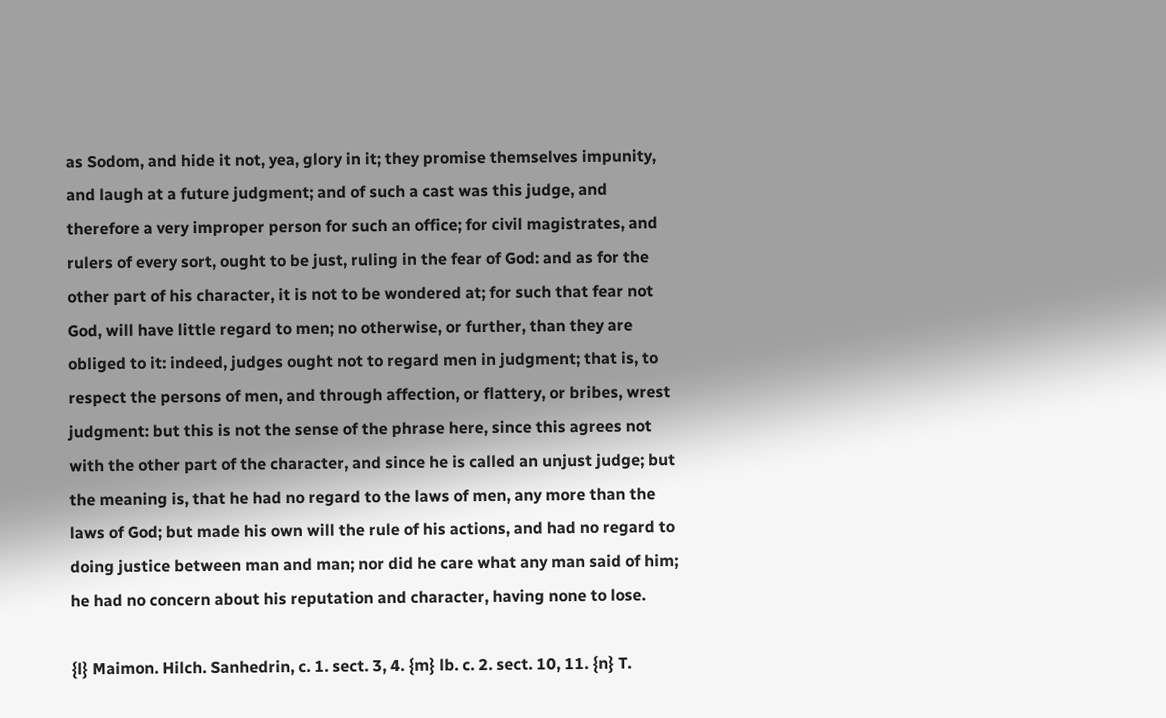as Sodom, and hide it not, yea, glory in it; they promise themselves impunity, and laugh at a future judgment; and of such a cast was this judge, and therefore a very improper person for such an office; for civil magistrates, and rulers of every sort, ought to be just, ruling in the fear of God: and as for the other part of his character, it is not to be wondered at; for such that fear not God, will have little regard to men; no otherwise, or further, than they are obliged to it: indeed, judges ought not to regard men in judgment; that is, to respect the persons of men, and through affection, or flattery, or bribes, wrest judgment: but this is not the sense of the phrase here, since this agrees not with the other part of the character, and since he is called an unjust judge; but the meaning is, that he had no regard to the laws of men, any more than the laws of God; but made his own will the rule of his actions, and had no regard to doing justice between man and man; nor did he care what any man said of him; he had no concern about his reputation and character, having none to lose.

{l} Maimon. Hilch. Sanhedrin, c. 1. sect. 3, 4. {m} lb. c. 2. sect. 10, 11. {n} T.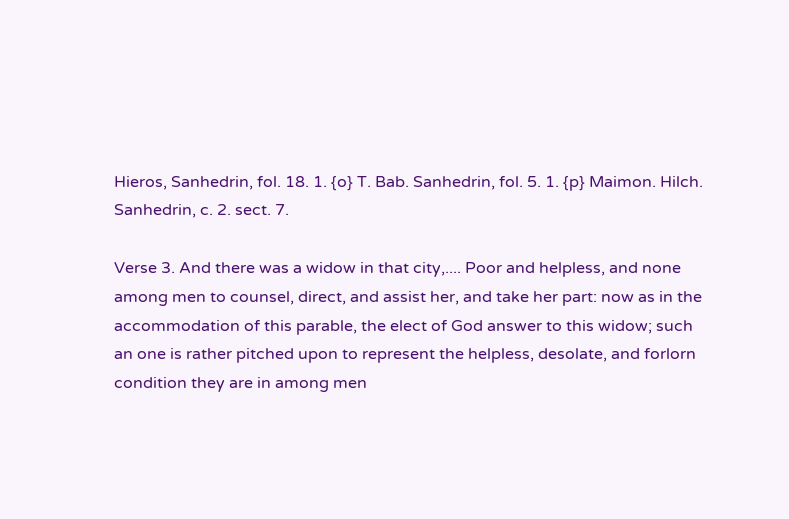Hieros, Sanhedrin, fol. 18. 1. {o} T. Bab. Sanhedrin, fol. 5. 1. {p} Maimon. Hilch. Sanhedrin, c. 2. sect. 7.

Verse 3. And there was a widow in that city,.... Poor and helpless, and none among men to counsel, direct, and assist her, and take her part: now as in the accommodation of this parable, the elect of God answer to this widow; such an one is rather pitched upon to represent the helpless, desolate, and forlorn condition they are in among men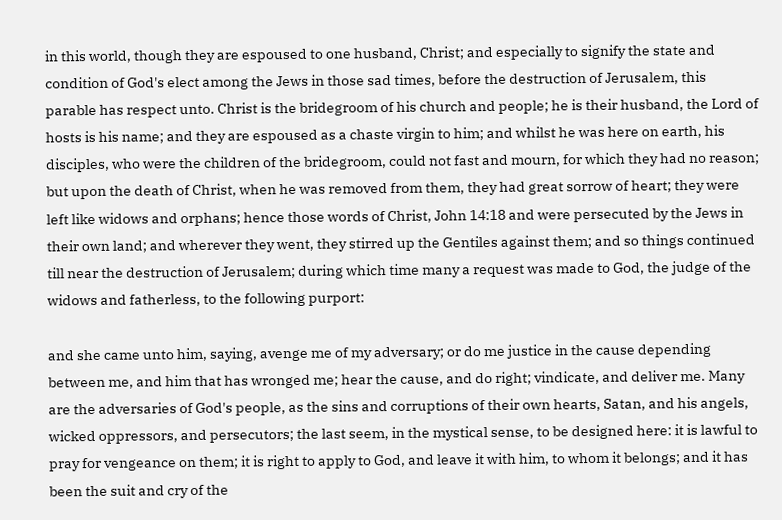in this world, though they are espoused to one husband, Christ; and especially to signify the state and condition of God's elect among the Jews in those sad times, before the destruction of Jerusalem, this parable has respect unto. Christ is the bridegroom of his church and people; he is their husband, the Lord of hosts is his name; and they are espoused as a chaste virgin to him; and whilst he was here on earth, his disciples, who were the children of the bridegroom, could not fast and mourn, for which they had no reason; but upon the death of Christ, when he was removed from them, they had great sorrow of heart; they were left like widows and orphans; hence those words of Christ, John 14:18 and were persecuted by the Jews in their own land; and wherever they went, they stirred up the Gentiles against them; and so things continued till near the destruction of Jerusalem; during which time many a request was made to God, the judge of the widows and fatherless, to the following purport:

and she came unto him, saying, avenge me of my adversary; or do me justice in the cause depending between me, and him that has wronged me; hear the cause, and do right; vindicate, and deliver me. Many are the adversaries of God's people, as the sins and corruptions of their own hearts, Satan, and his angels, wicked oppressors, and persecutors; the last seem, in the mystical sense, to be designed here: it is lawful to pray for vengeance on them; it is right to apply to God, and leave it with him, to whom it belongs; and it has been the suit and cry of the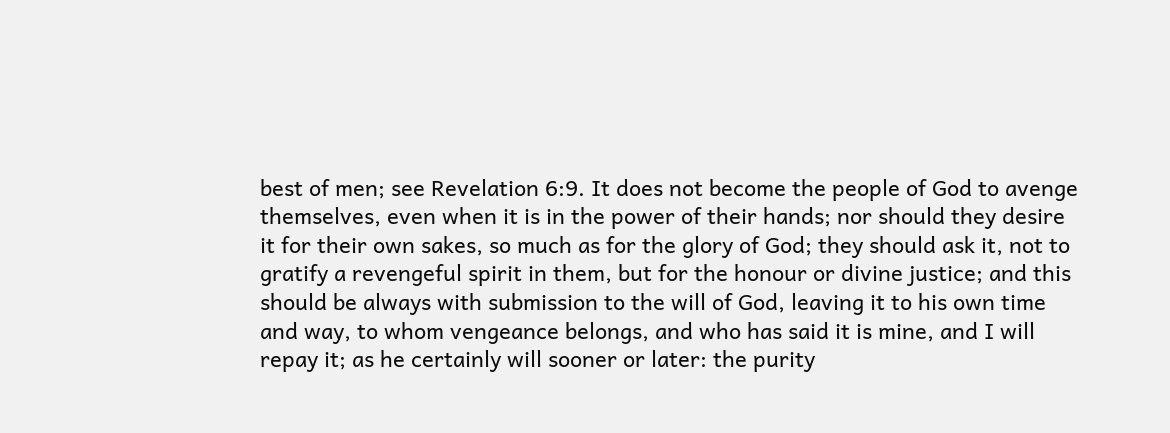best of men; see Revelation 6:9. It does not become the people of God to avenge themselves, even when it is in the power of their hands; nor should they desire it for their own sakes, so much as for the glory of God; they should ask it, not to gratify a revengeful spirit in them, but for the honour or divine justice; and this should be always with submission to the will of God, leaving it to his own time and way, to whom vengeance belongs, and who has said it is mine, and I will repay it; as he certainly will sooner or later: the purity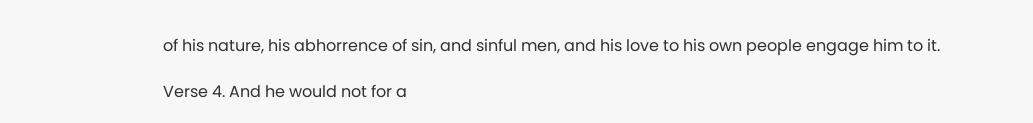of his nature, his abhorrence of sin, and sinful men, and his love to his own people engage him to it.

Verse 4. And he would not for a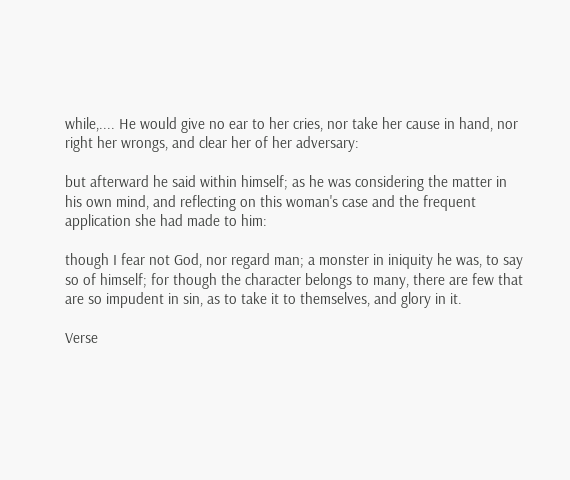while,.... He would give no ear to her cries, nor take her cause in hand, nor right her wrongs, and clear her of her adversary:

but afterward he said within himself; as he was considering the matter in his own mind, and reflecting on this woman's case and the frequent application she had made to him:

though I fear not God, nor regard man; a monster in iniquity he was, to say so of himself; for though the character belongs to many, there are few that are so impudent in sin, as to take it to themselves, and glory in it.

Verse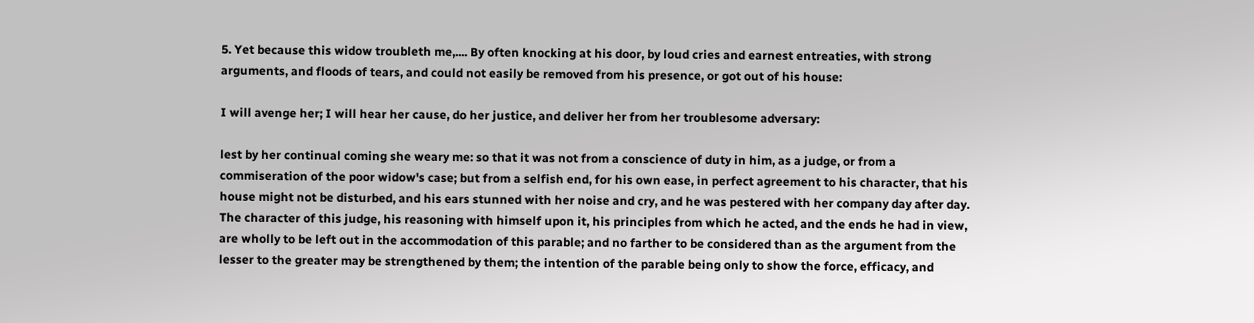5. Yet because this widow troubleth me,.... By often knocking at his door, by loud cries and earnest entreaties, with strong arguments, and floods of tears, and could not easily be removed from his presence, or got out of his house:

I will avenge her; I will hear her cause, do her justice, and deliver her from her troublesome adversary:

lest by her continual coming she weary me: so that it was not from a conscience of duty in him, as a judge, or from a commiseration of the poor widow's case; but from a selfish end, for his own ease, in perfect agreement to his character, that his house might not be disturbed, and his ears stunned with her noise and cry, and he was pestered with her company day after day. The character of this judge, his reasoning with himself upon it, his principles from which he acted, and the ends he had in view, are wholly to be left out in the accommodation of this parable; and no farther to be considered than as the argument from the lesser to the greater may be strengthened by them; the intention of the parable being only to show the force, efficacy, and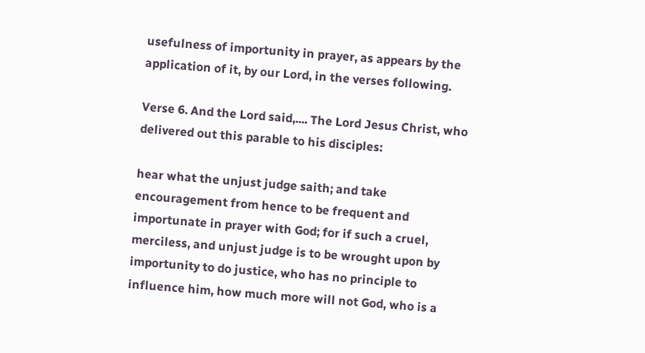usefulness of importunity in prayer, as appears by the application of it, by our Lord, in the verses following.

Verse 6. And the Lord said,.... The Lord Jesus Christ, who delivered out this parable to his disciples:

hear what the unjust judge saith; and take encouragement from hence to be frequent and importunate in prayer with God; for if such a cruel, merciless, and unjust judge is to be wrought upon by importunity to do justice, who has no principle to influence him, how much more will not God, who is a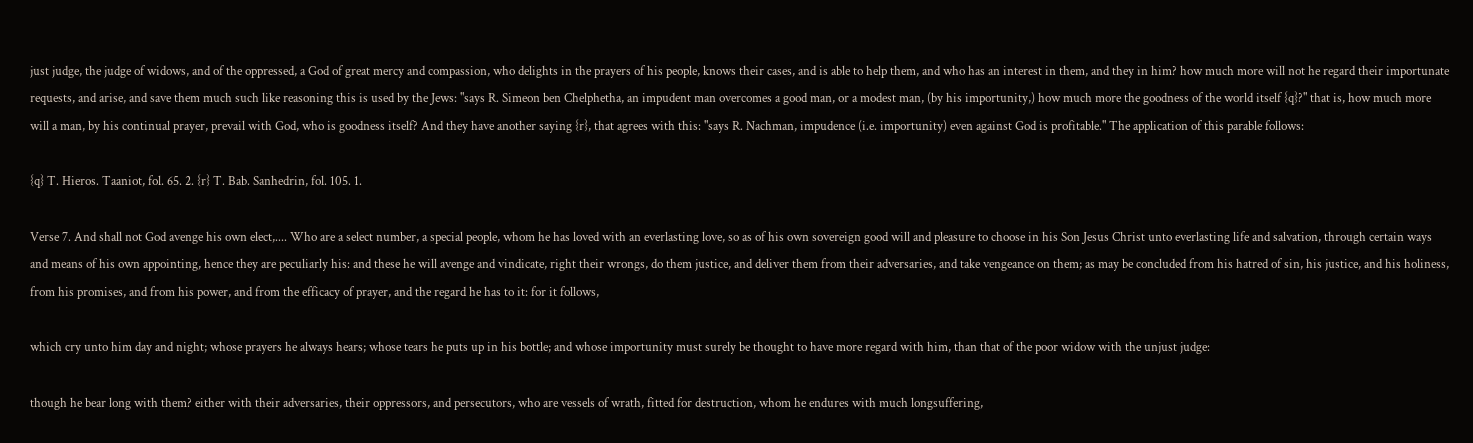just judge, the judge of widows, and of the oppressed, a God of great mercy and compassion, who delights in the prayers of his people, knows their cases, and is able to help them, and who has an interest in them, and they in him? how much more will not he regard their importunate requests, and arise, and save them much such like reasoning this is used by the Jews: "says R. Simeon ben Chelphetha, an impudent man overcomes a good man, or a modest man, (by his importunity,) how much more the goodness of the world itself {q}?" that is, how much more will a man, by his continual prayer, prevail with God, who is goodness itself? And they have another saying {r}, that agrees with this: "says R. Nachman, impudence (i.e. importunity) even against God is profitable." The application of this parable follows:

{q} T. Hieros. Taaniot, fol. 65. 2. {r} T. Bab. Sanhedrin, fol. 105. 1.

Verse 7. And shall not God avenge his own elect,.... Who are a select number, a special people, whom he has loved with an everlasting love, so as of his own sovereign good will and pleasure to choose in his Son Jesus Christ unto everlasting life and salvation, through certain ways and means of his own appointing, hence they are peculiarly his: and these he will avenge and vindicate, right their wrongs, do them justice, and deliver them from their adversaries, and take vengeance on them; as may be concluded from his hatred of sin, his justice, and his holiness, from his promises, and from his power, and from the efficacy of prayer, and the regard he has to it: for it follows,

which cry unto him day and night; whose prayers he always hears; whose tears he puts up in his bottle; and whose importunity must surely be thought to have more regard with him, than that of the poor widow with the unjust judge:

though he bear long with them? either with their adversaries, their oppressors, and persecutors, who are vessels of wrath, fitted for destruction, whom he endures with much longsuffering,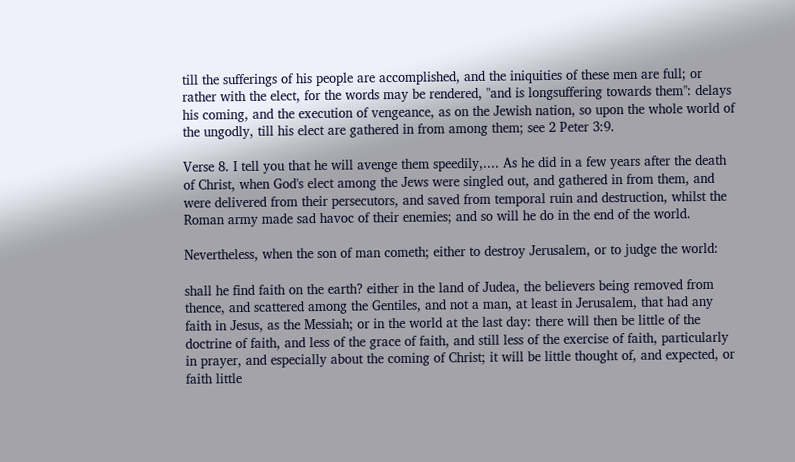till the sufferings of his people are accomplished, and the iniquities of these men are full; or rather with the elect, for the words may be rendered, "and is longsuffering towards them": delays his coming, and the execution of vengeance, as on the Jewish nation, so upon the whole world of the ungodly, till his elect are gathered in from among them; see 2 Peter 3:9.

Verse 8. I tell you that he will avenge them speedily,.... As he did in a few years after the death of Christ, when God's elect among the Jews were singled out, and gathered in from them, and were delivered from their persecutors, and saved from temporal ruin and destruction, whilst the Roman army made sad havoc of their enemies; and so will he do in the end of the world.

Nevertheless, when the son of man cometh; either to destroy Jerusalem, or to judge the world:

shall he find faith on the earth? either in the land of Judea, the believers being removed from thence, and scattered among the Gentiles, and not a man, at least in Jerusalem, that had any faith in Jesus, as the Messiah; or in the world at the last day: there will then be little of the doctrine of faith, and less of the grace of faith, and still less of the exercise of faith, particularly in prayer, and especially about the coming of Christ; it will be little thought of, and expected, or faith little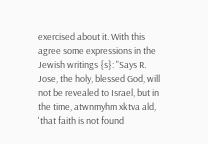exercised about it. With this agree some expressions in the Jewish writings {s}: "Says R. Jose, the holy, blessed God, will not be revealed to Israel, but in the time, atwnmyhm xktva ald, 'that faith is not found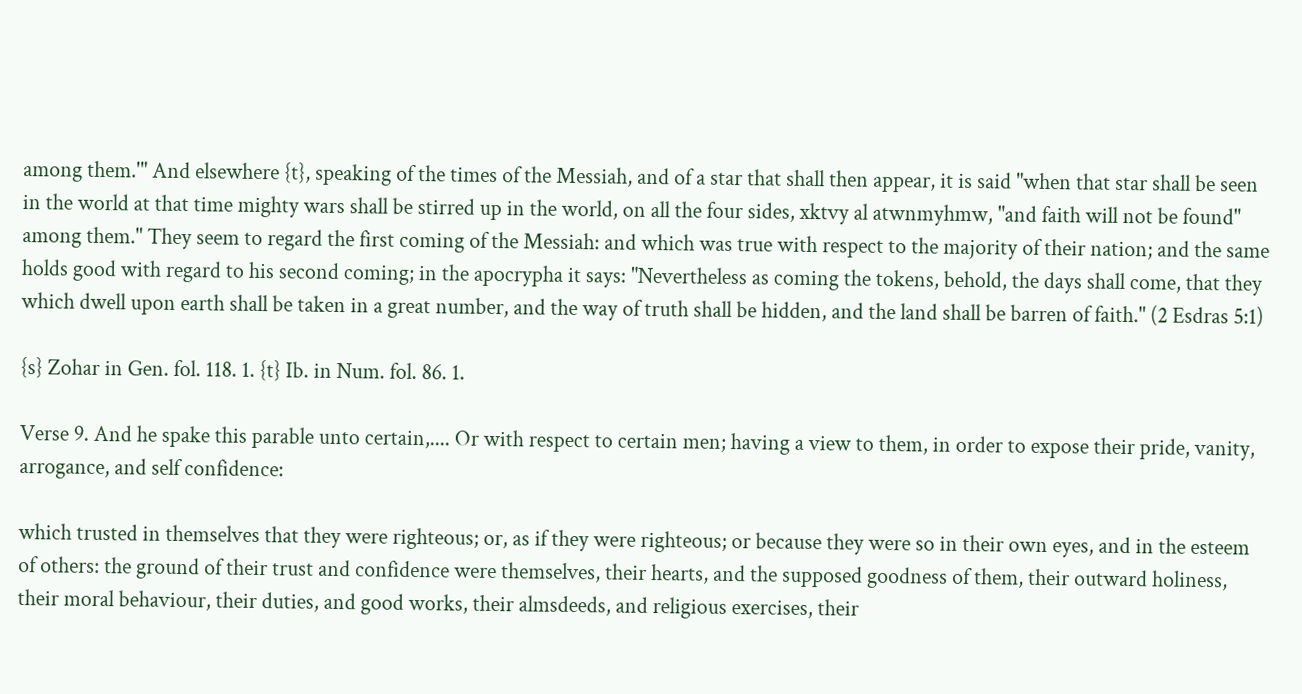among them.'" And elsewhere {t}, speaking of the times of the Messiah, and of a star that shall then appear, it is said "when that star shall be seen in the world at that time mighty wars shall be stirred up in the world, on all the four sides, xktvy al atwnmyhmw, "and faith will not be found" among them." They seem to regard the first coming of the Messiah: and which was true with respect to the majority of their nation; and the same holds good with regard to his second coming; in the apocrypha it says: "Nevertheless as coming the tokens, behold, the days shall come, that they which dwell upon earth shall be taken in a great number, and the way of truth shall be hidden, and the land shall be barren of faith." (2 Esdras 5:1)

{s} Zohar in Gen. fol. 118. 1. {t} Ib. in Num. fol. 86. 1.

Verse 9. And he spake this parable unto certain,.... Or with respect to certain men; having a view to them, in order to expose their pride, vanity, arrogance, and self confidence:

which trusted in themselves that they were righteous; or, as if they were righteous; or because they were so in their own eyes, and in the esteem of others: the ground of their trust and confidence were themselves, their hearts, and the supposed goodness of them, their outward holiness, their moral behaviour, their duties, and good works, their almsdeeds, and religious exercises, their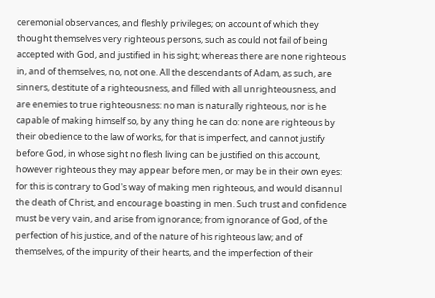ceremonial observances, and fleshly privileges; on account of which they thought themselves very righteous persons, such as could not fail of being accepted with God, and justified in his sight; whereas there are none righteous in, and of themselves, no, not one. All the descendants of Adam, as such, are sinners, destitute of a righteousness, and filled with all unrighteousness, and are enemies to true righteousness: no man is naturally righteous, nor is he capable of making himself so, by any thing he can do: none are righteous by their obedience to the law of works, for that is imperfect, and cannot justify before God, in whose sight no flesh living can be justified on this account, however righteous they may appear before men, or may be in their own eyes: for this is contrary to God's way of making men righteous, and would disannul the death of Christ, and encourage boasting in men. Such trust and confidence must be very vain, and arise from ignorance; from ignorance of God, of the perfection of his justice, and of the nature of his righteous law; and of themselves, of the impurity of their hearts, and the imperfection of their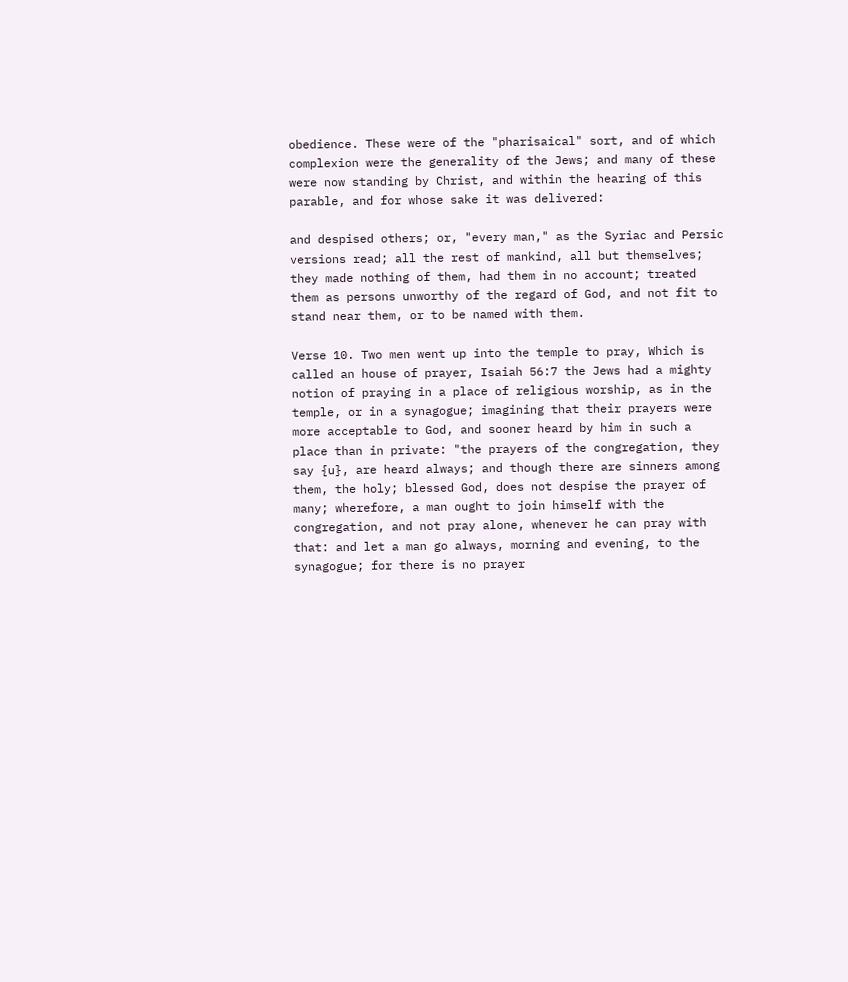obedience. These were of the "pharisaical" sort, and of which complexion were the generality of the Jews; and many of these were now standing by Christ, and within the hearing of this parable, and for whose sake it was delivered:

and despised others; or, "every man," as the Syriac and Persic versions read; all the rest of mankind, all but themselves; they made nothing of them, had them in no account; treated them as persons unworthy of the regard of God, and not fit to stand near them, or to be named with them.

Verse 10. Two men went up into the temple to pray, Which is called an house of prayer, Isaiah 56:7 the Jews had a mighty notion of praying in a place of religious worship, as in the temple, or in a synagogue; imagining that their prayers were more acceptable to God, and sooner heard by him in such a place than in private: "the prayers of the congregation, they say {u}, are heard always; and though there are sinners among them, the holy; blessed God, does not despise the prayer of many; wherefore, a man ought to join himself with the congregation, and not pray alone, whenever he can pray with that: and let a man go always, morning and evening, to the synagogue; for there is no prayer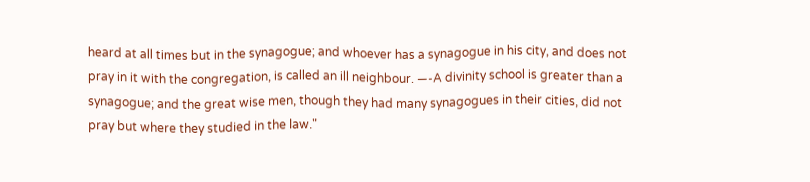heard at all times but in the synagogue; and whoever has a synagogue in his city, and does not pray in it with the congregation, is called an ill neighbour. —-A divinity school is greater than a synagogue; and the great wise men, though they had many synagogues in their cities, did not pray but where they studied in the law."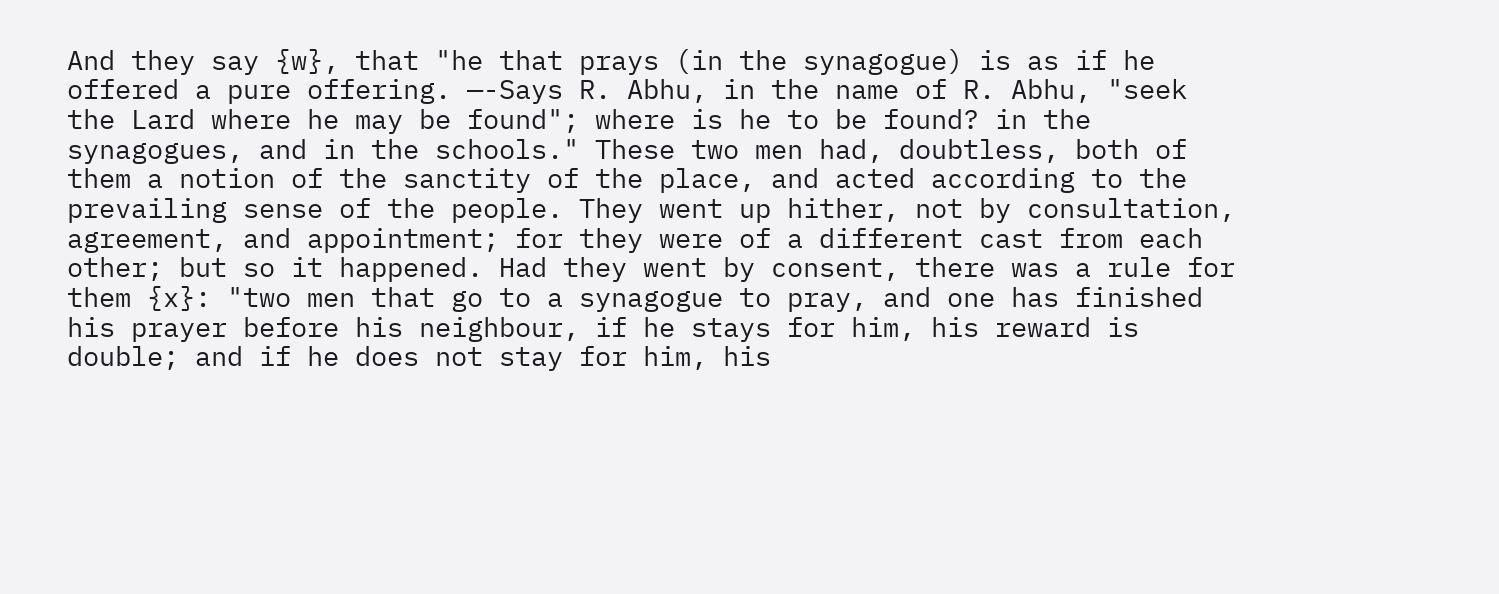And they say {w}, that "he that prays (in the synagogue) is as if he offered a pure offering. —-Says R. Abhu, in the name of R. Abhu, "seek the Lard where he may be found"; where is he to be found? in the synagogues, and in the schools." These two men had, doubtless, both of them a notion of the sanctity of the place, and acted according to the prevailing sense of the people. They went up hither, not by consultation, agreement, and appointment; for they were of a different cast from each other; but so it happened. Had they went by consent, there was a rule for them {x}: "two men that go to a synagogue to pray, and one has finished his prayer before his neighbour, if he stays for him, his reward is double; and if he does not stay for him, his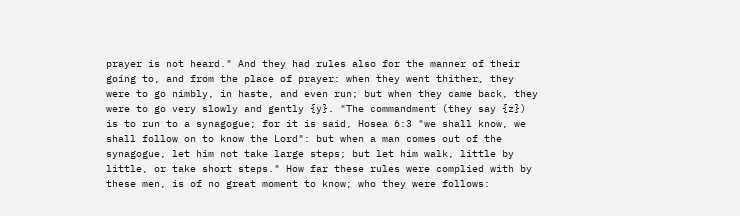prayer is not heard." And they had rules also for the manner of their going to, and from the place of prayer: when they went thither, they were to go nimbly, in haste, and even run; but when they came back, they were to go very slowly and gently {y}. "The commandment (they say {z}) is to run to a synagogue; for it is said, Hosea 6:3 "we shall know, we shall follow on to know the Lord": but when a man comes out of the synagogue, let him not take large steps; but let him walk, little by little, or take short steps." How far these rules were complied with by these men, is of no great moment to know; who they were follows: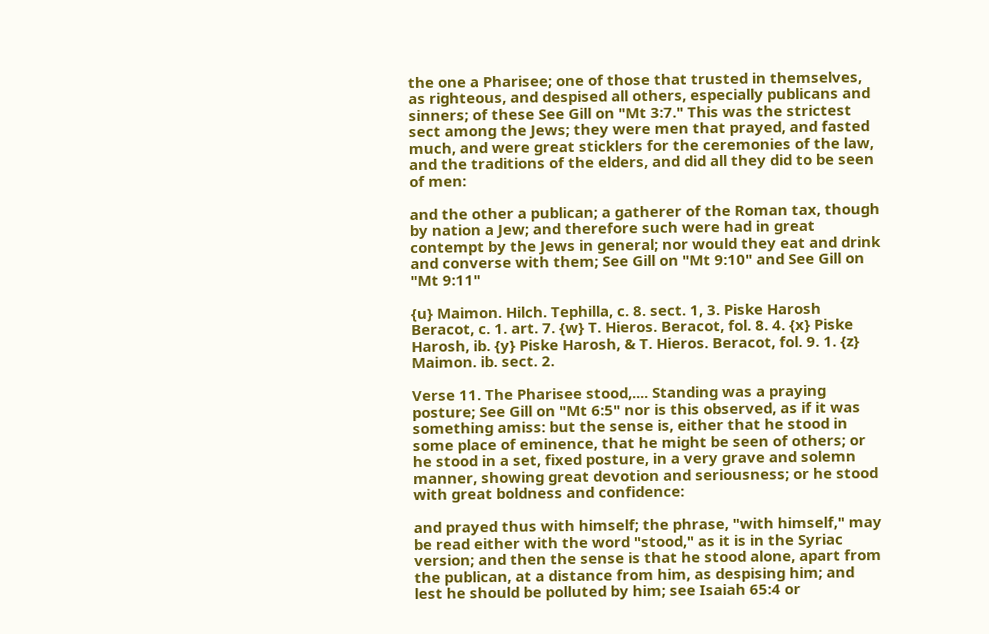the one a Pharisee; one of those that trusted in themselves, as righteous, and despised all others, especially publicans and sinners; of these See Gill on "Mt 3:7." This was the strictest sect among the Jews; they were men that prayed, and fasted much, and were great sticklers for the ceremonies of the law, and the traditions of the elders, and did all they did to be seen of men:

and the other a publican; a gatherer of the Roman tax, though by nation a Jew; and therefore such were had in great contempt by the Jews in general; nor would they eat and drink and converse with them; See Gill on "Mt 9:10" and See Gill on "Mt 9:11"

{u} Maimon. Hilch. Tephilla, c. 8. sect. 1, 3. Piske Harosh Beracot, c. 1. art. 7. {w} T. Hieros. Beracot, fol. 8. 4. {x} Piske Harosh, ib. {y} Piske Harosh, & T. Hieros. Beracot, fol. 9. 1. {z} Maimon. ib. sect. 2.

Verse 11. The Pharisee stood,.... Standing was a praying posture; See Gill on "Mt 6:5" nor is this observed, as if it was something amiss: but the sense is, either that he stood in some place of eminence, that he might be seen of others; or he stood in a set, fixed posture, in a very grave and solemn manner, showing great devotion and seriousness; or he stood with great boldness and confidence:

and prayed thus with himself; the phrase, "with himself," may be read either with the word "stood," as it is in the Syriac version; and then the sense is that he stood alone, apart from the publican, at a distance from him, as despising him; and lest he should be polluted by him; see Isaiah 65:4 or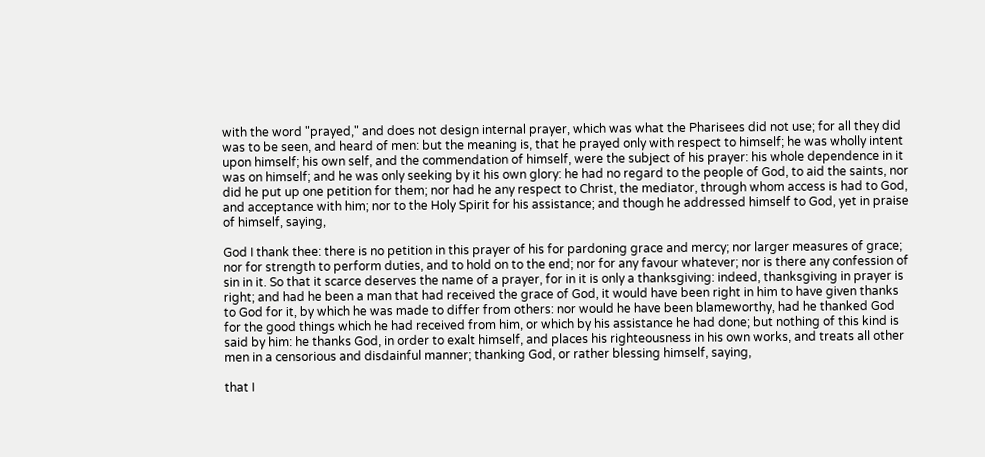with the word "prayed," and does not design internal prayer, which was what the Pharisees did not use; for all they did was to be seen, and heard of men: but the meaning is, that he prayed only with respect to himself; he was wholly intent upon himself; his own self, and the commendation of himself, were the subject of his prayer: his whole dependence in it was on himself; and he was only seeking by it his own glory: he had no regard to the people of God, to aid the saints, nor did he put up one petition for them; nor had he any respect to Christ, the mediator, through whom access is had to God, and acceptance with him; nor to the Holy Spirit for his assistance; and though he addressed himself to God, yet in praise of himself, saying,

God I thank thee: there is no petition in this prayer of his for pardoning grace and mercy; nor larger measures of grace; nor for strength to perform duties, and to hold on to the end; nor for any favour whatever; nor is there any confession of sin in it. So that it scarce deserves the name of a prayer, for in it is only a thanksgiving: indeed, thanksgiving in prayer is right; and had he been a man that had received the grace of God, it would have been right in him to have given thanks to God for it, by which he was made to differ from others: nor would he have been blameworthy, had he thanked God for the good things which he had received from him, or which by his assistance he had done; but nothing of this kind is said by him: he thanks God, in order to exalt himself, and places his righteousness in his own works, and treats all other men in a censorious and disdainful manner; thanking God, or rather blessing himself, saying,

that I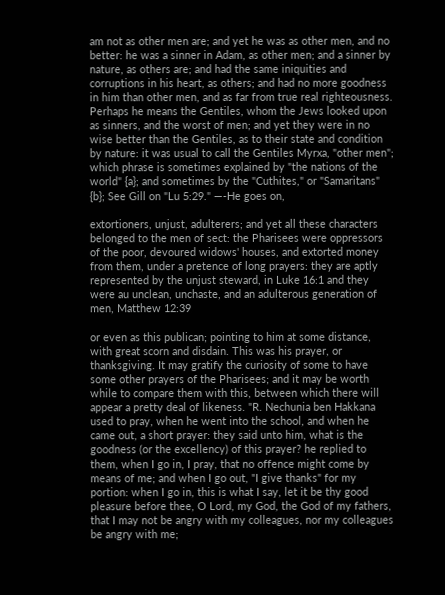am not as other men are; and yet he was as other men, and no better: he was a sinner in Adam, as other men; and a sinner by nature, as others are; and had the same iniquities and corruptions in his heart, as others; and had no more goodness in him than other men, and as far from true real righteousness. Perhaps he means the Gentiles, whom the Jews looked upon as sinners, and the worst of men; and yet they were in no wise better than the Gentiles, as to their state and condition by nature: it was usual to call the Gentiles Myrxa, "other men"; which phrase is sometimes explained by "the nations of the world" {a}; and sometimes by the "Cuthites," or "Samaritans" {b}; See Gill on "Lu 5:29." —-He goes on,

extortioners, unjust, adulterers; and yet all these characters belonged to the men of sect: the Pharisees were oppressors of the poor, devoured widows' houses, and extorted money from them, under a pretence of long prayers: they are aptly represented by the unjust steward, in Luke 16:1 and they were au unclean, unchaste, and an adulterous generation of men, Matthew 12:39

or even as this publican; pointing to him at some distance, with great scorn and disdain. This was his prayer, or thanksgiving. It may gratify the curiosity of some to have some other prayers of the Pharisees; and it may be worth while to compare them with this, between which there will appear a pretty deal of likeness. "R. Nechunia ben Hakkana used to pray, when he went into the school, and when he came out, a short prayer: they said unto him, what is the goodness (or the excellency) of this prayer? he replied to them, when I go in, I pray, that no offence might come by means of me; and when I go out, "I give thanks" for my portion: when I go in, this is what I say, let it be thy good pleasure before thee, O Lord, my God, the God of my fathers, that I may not be angry with my colleagues, nor my colleagues be angry with me;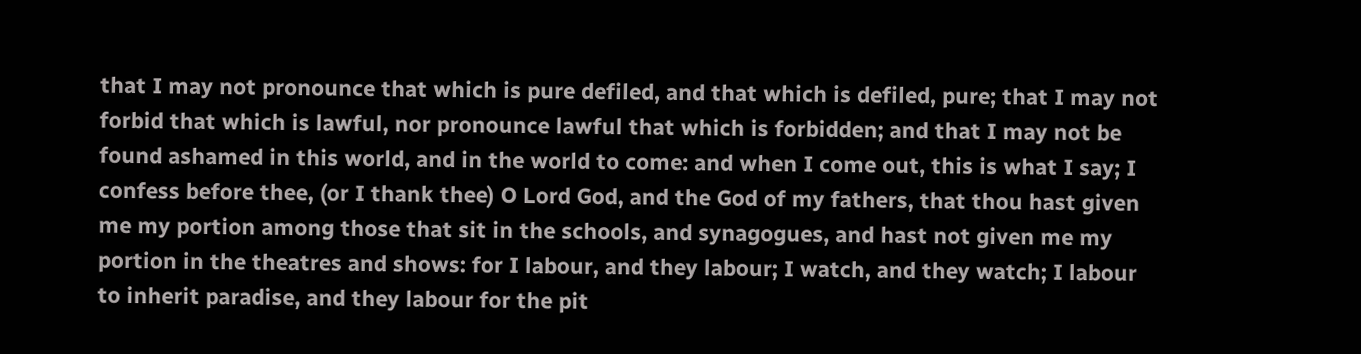that I may not pronounce that which is pure defiled, and that which is defiled, pure; that I may not forbid that which is lawful, nor pronounce lawful that which is forbidden; and that I may not be found ashamed in this world, and in the world to come: and when I come out, this is what I say; I confess before thee, (or I thank thee) O Lord God, and the God of my fathers, that thou hast given me my portion among those that sit in the schools, and synagogues, and hast not given me my portion in the theatres and shows: for I labour, and they labour; I watch, and they watch; I labour to inherit paradise, and they labour for the pit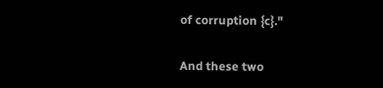of corruption {c}."

And these two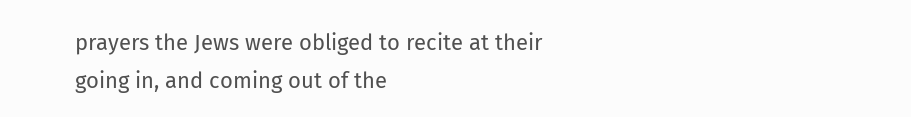prayers the Jews were obliged to recite at their going in, and coming out of the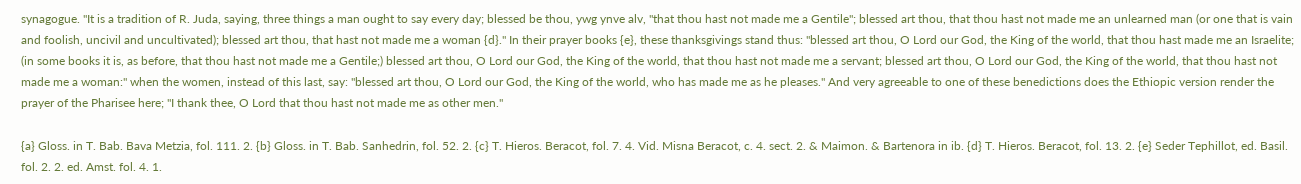synagogue. "It is a tradition of R. Juda, saying, three things a man ought to say every day; blessed be thou, ywg ynve alv, "that thou hast not made me a Gentile"; blessed art thou, that thou hast not made me an unlearned man (or one that is vain and foolish, uncivil and uncultivated); blessed art thou, that hast not made me a woman {d}." In their prayer books {e}, these thanksgivings stand thus: "blessed art thou, O Lord our God, the King of the world, that thou hast made me an Israelite; (in some books it is, as before, that thou hast not made me a Gentile;) blessed art thou, O Lord our God, the King of the world, that thou hast not made me a servant; blessed art thou, O Lord our God, the King of the world, that thou hast not made me a woman:" when the women, instead of this last, say: "blessed art thou, O Lord our God, the King of the world, who has made me as he pleases." And very agreeable to one of these benedictions does the Ethiopic version render the prayer of the Pharisee here; "I thank thee, O Lord that thou hast not made me as other men."

{a} Gloss. in T. Bab. Bava Metzia, fol. 111. 2. {b} Gloss. in T. Bab. Sanhedrin, fol. 52. 2. {c} T. Hieros. Beracot, fol. 7. 4. Vid. Misna Beracot, c. 4. sect. 2. & Maimon. & Bartenora in ib. {d} T. Hieros. Beracot, fol. 13. 2. {e} Seder Tephillot, ed. Basil. fol. 2. 2. ed. Amst. fol. 4. 1.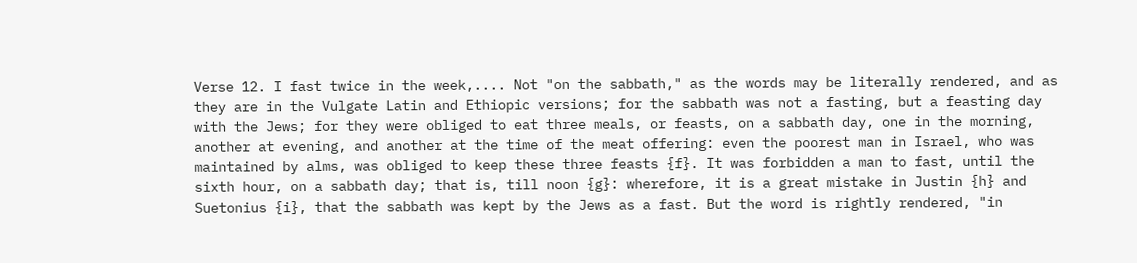Verse 12. I fast twice in the week,.... Not "on the sabbath," as the words may be literally rendered, and as they are in the Vulgate Latin and Ethiopic versions; for the sabbath was not a fasting, but a feasting day with the Jews; for they were obliged to eat three meals, or feasts, on a sabbath day, one in the morning, another at evening, and another at the time of the meat offering: even the poorest man in Israel, who was maintained by alms, was obliged to keep these three feasts {f}. It was forbidden a man to fast, until the sixth hour, on a sabbath day; that is, till noon {g}: wherefore, it is a great mistake in Justin {h} and Suetonius {i}, that the sabbath was kept by the Jews as a fast. But the word is rightly rendered, "in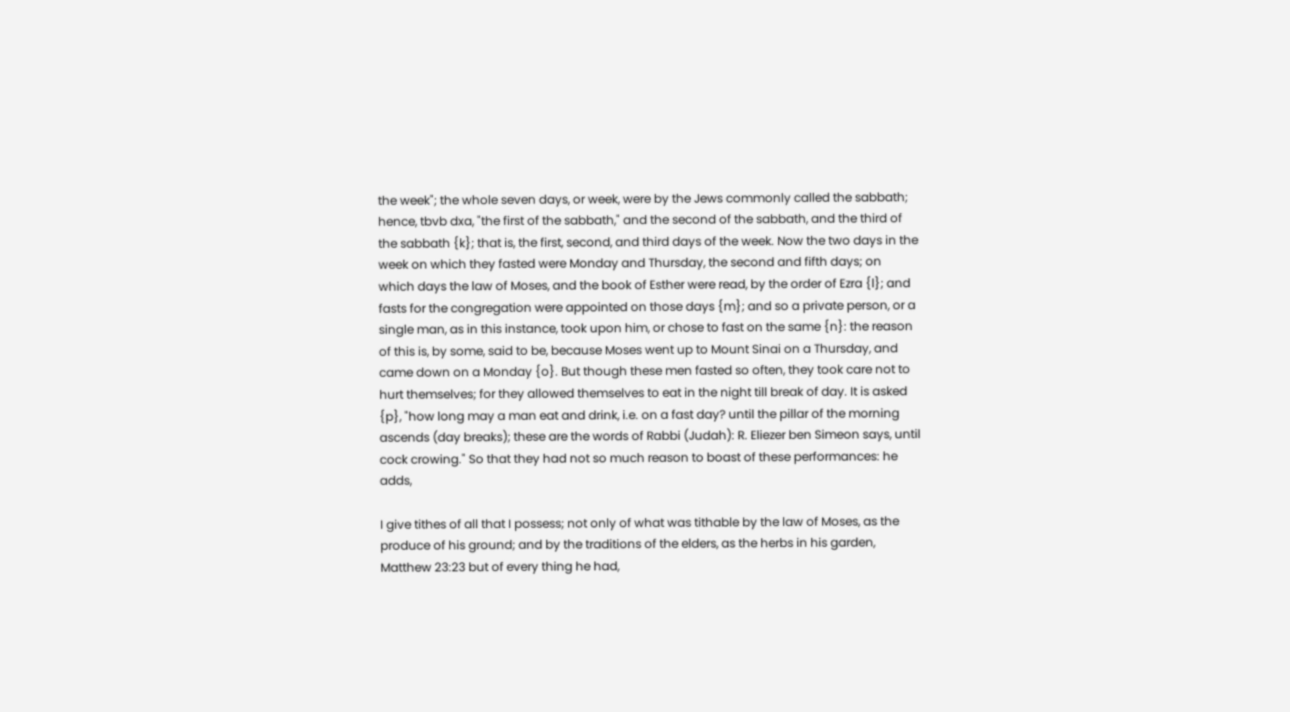the week"; the whole seven days, or week, were by the Jews commonly called the sabbath; hence, tbvb dxa, "the first of the sabbath," and the second of the sabbath, and the third of the sabbath {k}; that is, the first, second, and third days of the week. Now the two days in the week on which they fasted were Monday and Thursday, the second and fifth days; on which days the law of Moses, and the book of Esther were read, by the order of Ezra {l}; and fasts for the congregation were appointed on those days {m}; and so a private person, or a single man, as in this instance, took upon him, or chose to fast on the same {n}: the reason of this is, by some, said to be, because Moses went up to Mount Sinai on a Thursday, and came down on a Monday {o}. But though these men fasted so often, they took care not to hurt themselves; for they allowed themselves to eat in the night till break of day. It is asked {p}, "how long may a man eat and drink, i.e. on a fast day? until the pillar of the morning ascends (day breaks); these are the words of Rabbi (Judah): R. Eliezer ben Simeon says, until cock crowing." So that they had not so much reason to boast of these performances: he adds,

I give tithes of all that I possess; not only of what was tithable by the law of Moses, as the produce of his ground; and by the traditions of the elders, as the herbs in his garden, Matthew 23:23 but of every thing he had,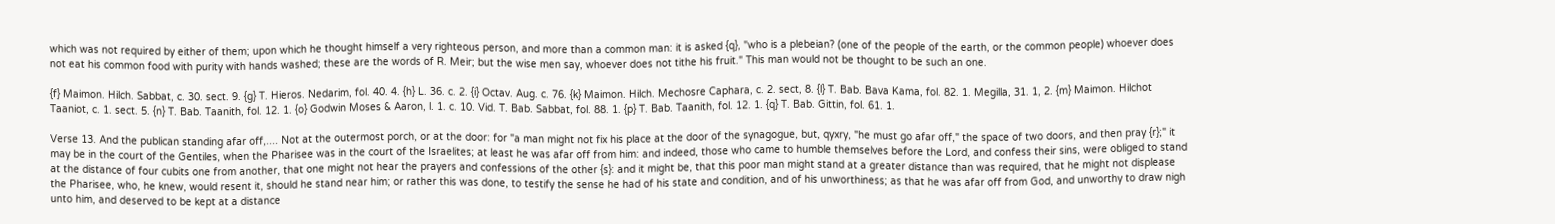which was not required by either of them; upon which he thought himself a very righteous person, and more than a common man: it is asked {q}, "who is a plebeian? (one of the people of the earth, or the common people) whoever does not eat his common food with purity with hands washed; these are the words of R. Meir; but the wise men say, whoever does not tithe his fruit." This man would not be thought to be such an one.

{f} Maimon. Hilch. Sabbat, c. 30. sect. 9. {g} T. Hieros. Nedarim, fol. 40. 4. {h} L. 36. c. 2. {i} Octav. Aug. c. 76. {k} Maimon. Hilch. Mechosre Caphara, c. 2. sect, 8. {l} T. Bab. Bava Kama, fol. 82. 1. Megilla, 31. 1, 2. {m} Maimon. Hilchot Taaniot, c. 1. sect. 5. {n} T. Bab. Taanith, fol. 12. 1. {o} Godwin Moses & Aaron, l. 1. c. 10. Vid. T. Bab. Sabbat, fol. 88. 1. {p} T. Bab. Taanith, fol. 12. 1. {q} T. Bab. Gittin, fol. 61. 1.

Verse 13. And the publican standing afar off,.... Not at the outermost porch, or at the door: for "a man might not fix his place at the door of the synagogue, but, qyxry, "he must go afar off," the space of two doors, and then pray {r};" it may be in the court of the Gentiles, when the Pharisee was in the court of the Israelites; at least he was afar off from him: and indeed, those who came to humble themselves before the Lord, and confess their sins, were obliged to stand at the distance of four cubits one from another, that one might not hear the prayers and confessions of the other {s}: and it might be, that this poor man might stand at a greater distance than was required, that he might not displease the Pharisee, who, he knew, would resent it, should he stand near him; or rather this was done, to testify the sense he had of his state and condition, and of his unworthiness; as that he was afar off from God, and unworthy to draw nigh unto him, and deserved to be kept at a distance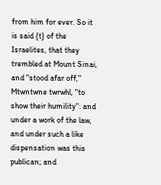from him for ever. So it is said {t} of the Israelites, that they trembled at Mount Sinai, and "stood afar off," Mtwntwne twrwhl, "to show their humility": and under a work of the law, and under such a like dispensation was this publican; and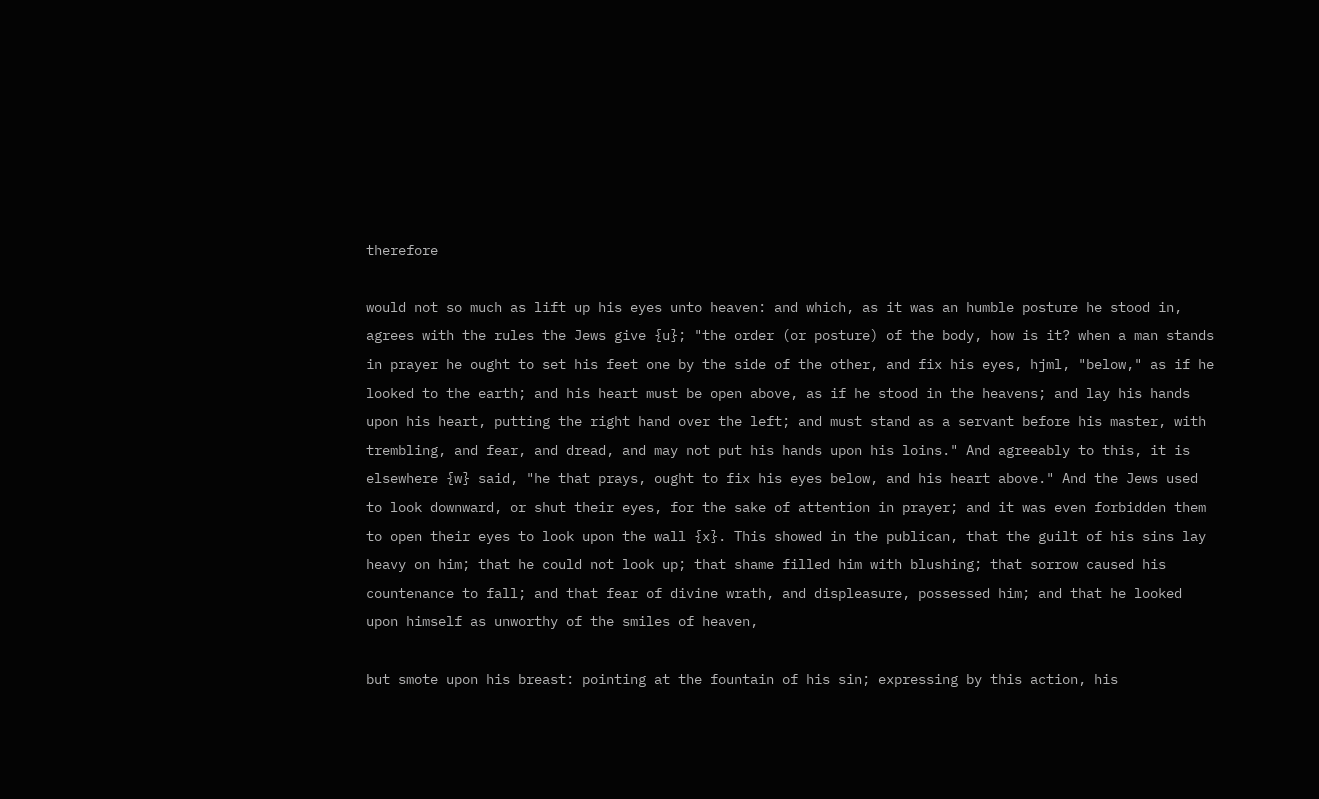therefore

would not so much as lift up his eyes unto heaven: and which, as it was an humble posture he stood in, agrees with the rules the Jews give {u}; "the order (or posture) of the body, how is it? when a man stands in prayer he ought to set his feet one by the side of the other, and fix his eyes, hjml, "below," as if he looked to the earth; and his heart must be open above, as if he stood in the heavens; and lay his hands upon his heart, putting the right hand over the left; and must stand as a servant before his master, with trembling, and fear, and dread, and may not put his hands upon his loins." And agreeably to this, it is elsewhere {w} said, "he that prays, ought to fix his eyes below, and his heart above." And the Jews used to look downward, or shut their eyes, for the sake of attention in prayer; and it was even forbidden them to open their eyes to look upon the wall {x}. This showed in the publican, that the guilt of his sins lay heavy on him; that he could not look up; that shame filled him with blushing; that sorrow caused his countenance to fall; and that fear of divine wrath, and displeasure, possessed him; and that he looked upon himself as unworthy of the smiles of heaven,

but smote upon his breast: pointing at the fountain of his sin; expressing by this action, his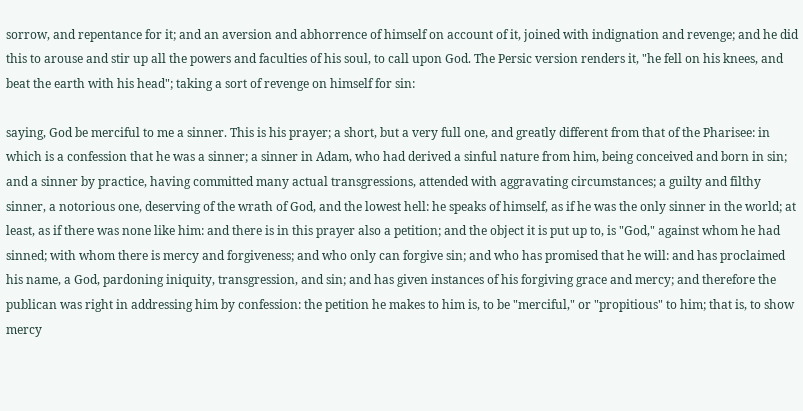sorrow, and repentance for it; and an aversion and abhorrence of himself on account of it, joined with indignation and revenge; and he did this to arouse and stir up all the powers and faculties of his soul, to call upon God. The Persic version renders it, "he fell on his knees, and beat the earth with his head"; taking a sort of revenge on himself for sin:

saying, God be merciful to me a sinner. This is his prayer; a short, but a very full one, and greatly different from that of the Pharisee: in which is a confession that he was a sinner; a sinner in Adam, who had derived a sinful nature from him, being conceived and born in sin; and a sinner by practice, having committed many actual transgressions, attended with aggravating circumstances; a guilty and filthy sinner, a notorious one, deserving of the wrath of God, and the lowest hell: he speaks of himself, as if he was the only sinner in the world; at least, as if there was none like him: and there is in this prayer also a petition; and the object it is put up to, is "God," against whom he had sinned; with whom there is mercy and forgiveness; and who only can forgive sin; and who has promised that he will: and has proclaimed his name, a God, pardoning iniquity, transgression, and sin; and has given instances of his forgiving grace and mercy; and therefore the publican was right in addressing him by confession: the petition he makes to him is, to be "merciful," or "propitious" to him; that is, to show mercy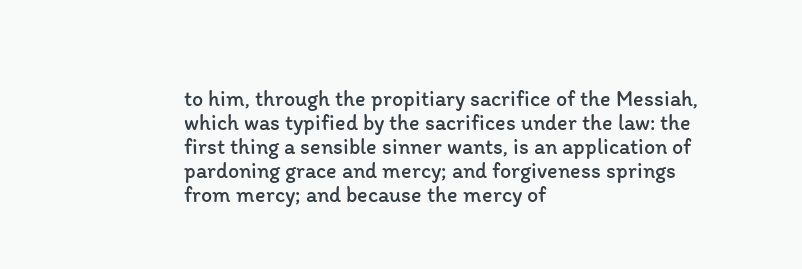to him, through the propitiary sacrifice of the Messiah, which was typified by the sacrifices under the law: the first thing a sensible sinner wants, is an application of pardoning grace and mercy; and forgiveness springs from mercy; and because the mercy of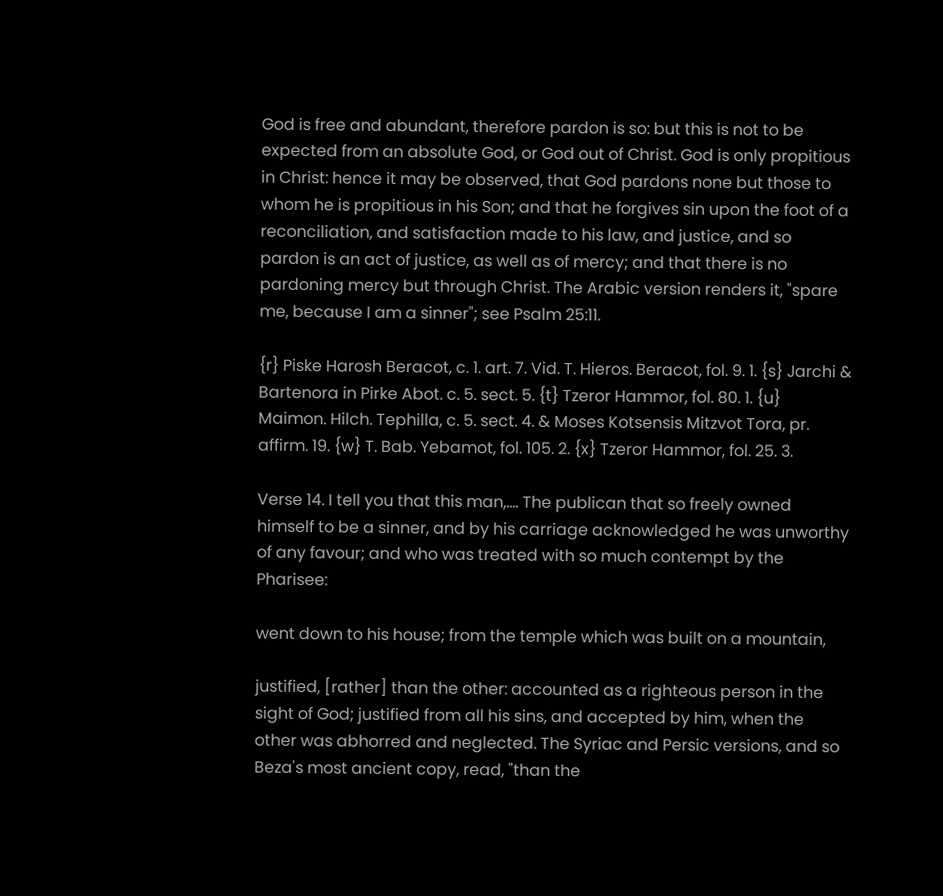God is free and abundant, therefore pardon is so: but this is not to be expected from an absolute God, or God out of Christ. God is only propitious in Christ: hence it may be observed, that God pardons none but those to whom he is propitious in his Son; and that he forgives sin upon the foot of a reconciliation, and satisfaction made to his law, and justice, and so pardon is an act of justice, as well as of mercy; and that there is no pardoning mercy but through Christ. The Arabic version renders it, "spare me, because I am a sinner"; see Psalm 25:11.

{r} Piske Harosh Beracot, c. 1. art. 7. Vid. T. Hieros. Beracot, fol. 9. 1. {s} Jarchi & Bartenora in Pirke Abot. c. 5. sect. 5. {t} Tzeror Hammor, fol. 80. 1. {u} Maimon. Hilch. Tephilla, c. 5. sect. 4. & Moses Kotsensis Mitzvot Tora, pr. affirm. 19. {w} T. Bab. Yebamot, fol. 105. 2. {x} Tzeror Hammor, fol. 25. 3.

Verse 14. I tell you that this man,.... The publican that so freely owned himself to be a sinner, and by his carriage acknowledged he was unworthy of any favour; and who was treated with so much contempt by the Pharisee:

went down to his house; from the temple which was built on a mountain,

justified, [rather] than the other: accounted as a righteous person in the sight of God; justified from all his sins, and accepted by him, when the other was abhorred and neglected. The Syriac and Persic versions, and so Beza's most ancient copy, read, "than the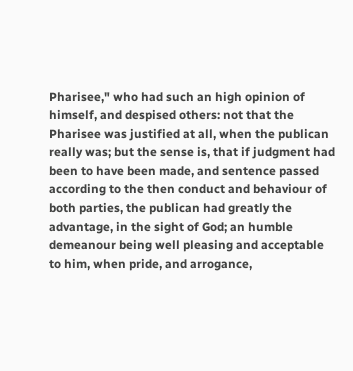Pharisee," who had such an high opinion of himself, and despised others: not that the Pharisee was justified at all, when the publican really was; but the sense is, that if judgment had been to have been made, and sentence passed according to the then conduct and behaviour of both parties, the publican had greatly the advantage, in the sight of God; an humble demeanour being well pleasing and acceptable to him, when pride, and arrogance,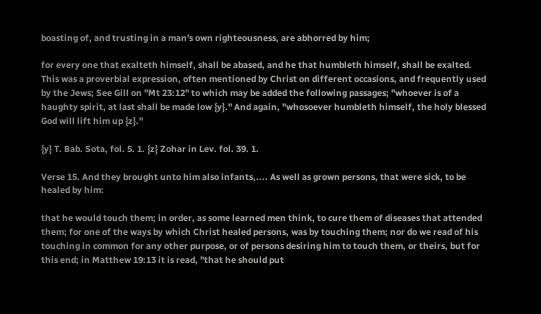boasting of, and trusting in a man's own righteousness, are abhorred by him;

for every one that exalteth himself, shall be abased, and he that humbleth himself, shall be exalted. This was a proverbial expression, often mentioned by Christ on different occasions, and frequently used by the Jews; See Gill on "Mt 23:12" to which may be added the following passages; "whoever is of a haughty spirit, at last shall be made low {y}." And again, "whosoever humbleth himself, the holy blessed God will lift him up {z}."

{y} T. Bab. Sota, fol. 5. 1. {z} Zohar in Lev. fol. 39. 1.

Verse 15. And they brought unto him also infants,.... As well as grown persons, that were sick, to be healed by him:

that he would touch them; in order, as some learned men think, to cure them of diseases that attended them; for one of the ways by which Christ healed persons, was by touching them; nor do we read of his touching in common for any other purpose, or of persons desiring him to touch them, or theirs, but for this end; in Matthew 19:13 it is read, "that he should put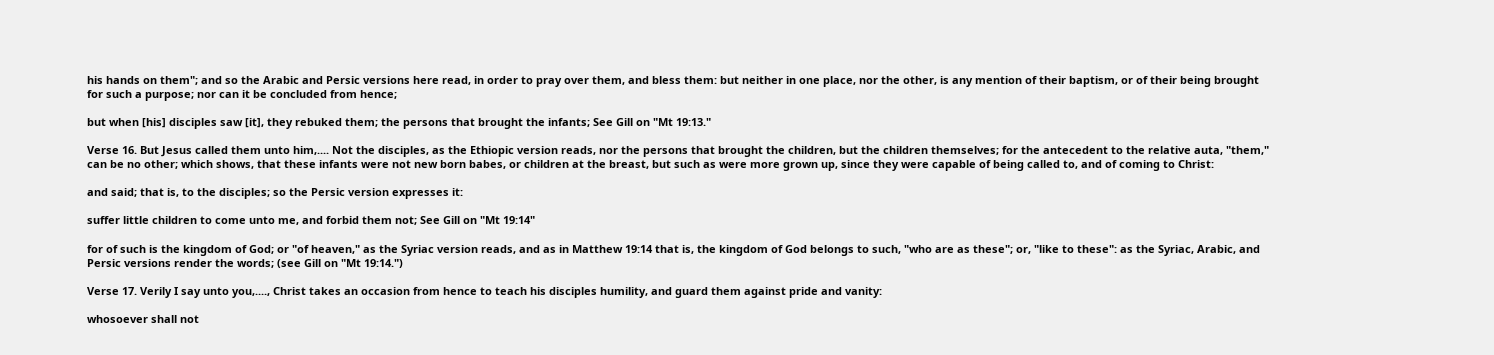his hands on them"; and so the Arabic and Persic versions here read, in order to pray over them, and bless them: but neither in one place, nor the other, is any mention of their baptism, or of their being brought for such a purpose; nor can it be concluded from hence;

but when [his] disciples saw [it], they rebuked them; the persons that brought the infants; See Gill on "Mt 19:13."

Verse 16. But Jesus called them unto him,.... Not the disciples, as the Ethiopic version reads, nor the persons that brought the children, but the children themselves; for the antecedent to the relative auta, "them," can be no other; which shows, that these infants were not new born babes, or children at the breast, but such as were more grown up, since they were capable of being called to, and of coming to Christ:

and said; that is, to the disciples; so the Persic version expresses it:

suffer little children to come unto me, and forbid them not; See Gill on "Mt 19:14"

for of such is the kingdom of God; or "of heaven," as the Syriac version reads, and as in Matthew 19:14 that is, the kingdom of God belongs to such, "who are as these"; or, "like to these": as the Syriac, Arabic, and Persic versions render the words; (see Gill on "Mt 19:14.")

Verse 17. Verily I say unto you,...., Christ takes an occasion from hence to teach his disciples humility, and guard them against pride and vanity:

whosoever shall not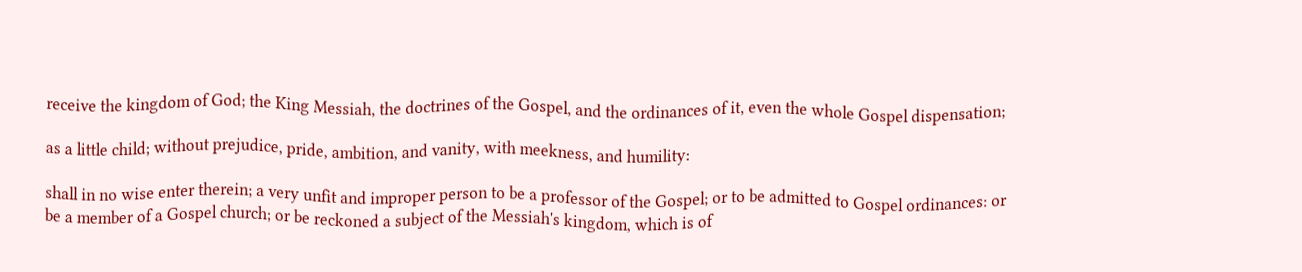receive the kingdom of God; the King Messiah, the doctrines of the Gospel, and the ordinances of it, even the whole Gospel dispensation;

as a little child; without prejudice, pride, ambition, and vanity, with meekness, and humility:

shall in no wise enter therein; a very unfit and improper person to be a professor of the Gospel; or to be admitted to Gospel ordinances: or be a member of a Gospel church; or be reckoned a subject of the Messiah's kingdom, which is of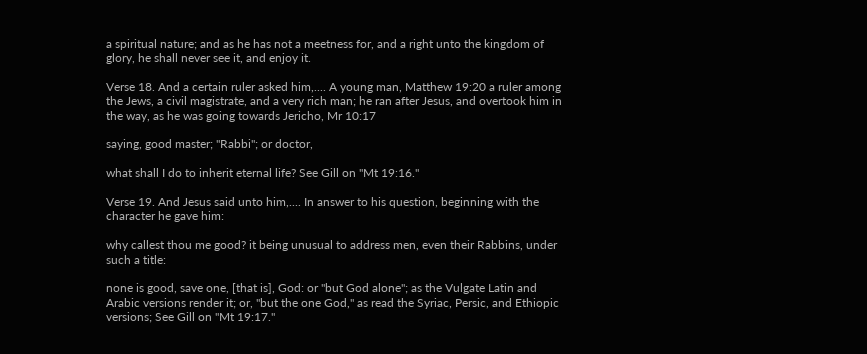a spiritual nature; and as he has not a meetness for, and a right unto the kingdom of glory, he shall never see it, and enjoy it.

Verse 18. And a certain ruler asked him,.... A young man, Matthew 19:20 a ruler among the Jews, a civil magistrate, and a very rich man; he ran after Jesus, and overtook him in the way, as he was going towards Jericho, Mr 10:17

saying, good master; "Rabbi"; or doctor,

what shall I do to inherit eternal life? See Gill on "Mt 19:16."

Verse 19. And Jesus said unto him,.... In answer to his question, beginning with the character he gave him:

why callest thou me good? it being unusual to address men, even their Rabbins, under such a title:

none is good, save one, [that is], God: or "but God alone"; as the Vulgate Latin and Arabic versions render it; or, "but the one God," as read the Syriac, Persic, and Ethiopic versions; See Gill on "Mt 19:17."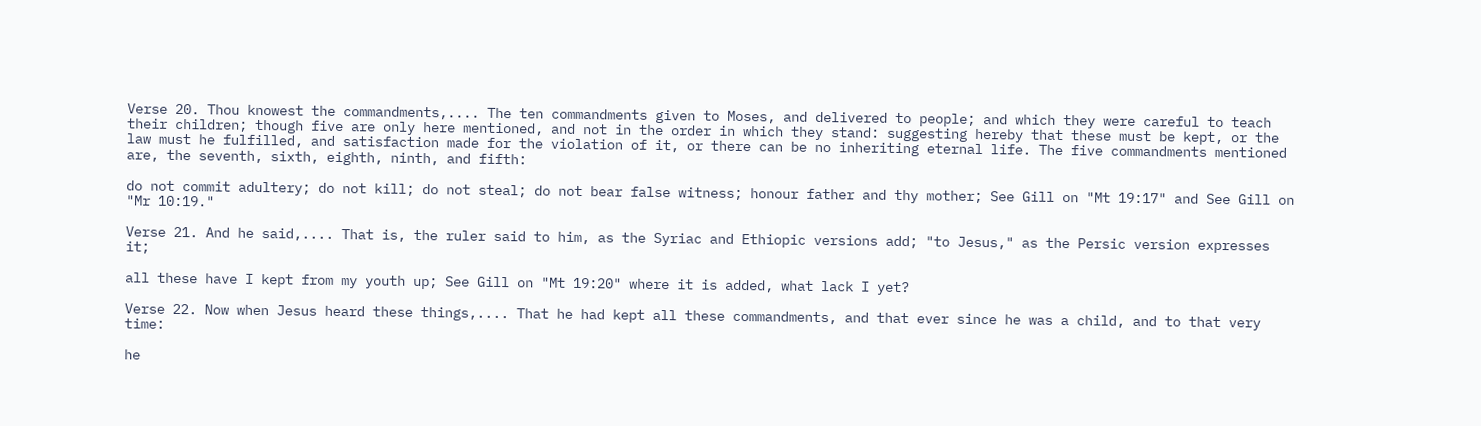Verse 20. Thou knowest the commandments,.... The ten commandments given to Moses, and delivered to people; and which they were careful to teach their children; though five are only here mentioned, and not in the order in which they stand: suggesting hereby that these must be kept, or the law must he fulfilled, and satisfaction made for the violation of it, or there can be no inheriting eternal life. The five commandments mentioned are, the seventh, sixth, eighth, ninth, and fifth:

do not commit adultery; do not kill; do not steal; do not bear false witness; honour father and thy mother; See Gill on "Mt 19:17" and See Gill on "Mr 10:19."

Verse 21. And he said,.... That is, the ruler said to him, as the Syriac and Ethiopic versions add; "to Jesus," as the Persic version expresses it;

all these have I kept from my youth up; See Gill on "Mt 19:20" where it is added, what lack I yet?

Verse 22. Now when Jesus heard these things,.... That he had kept all these commandments, and that ever since he was a child, and to that very time:

he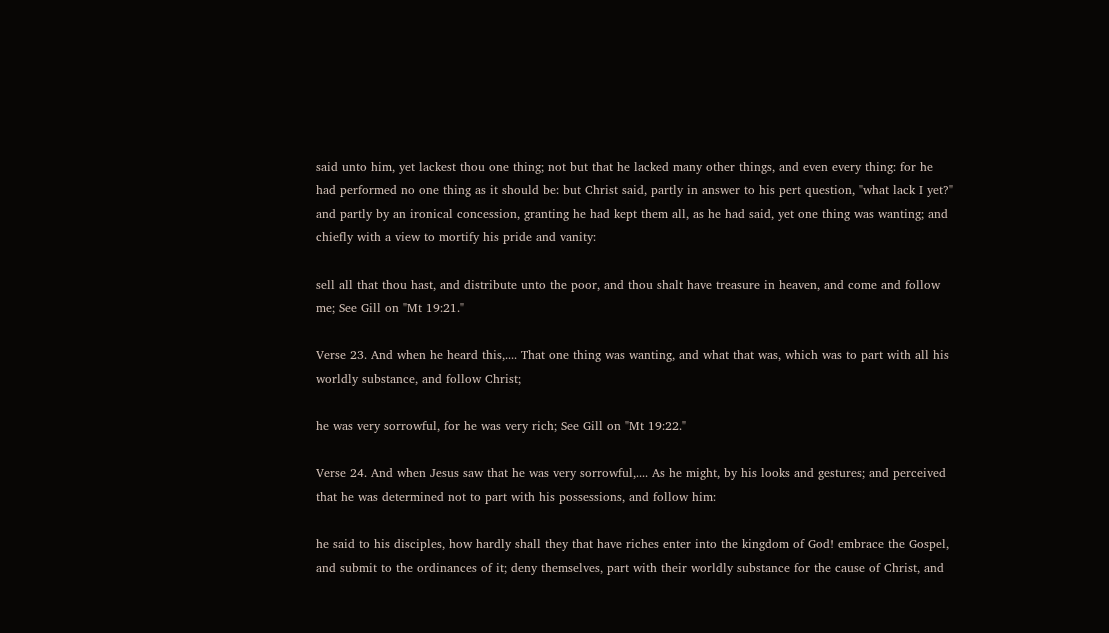said unto him, yet lackest thou one thing; not but that he lacked many other things, and even every thing: for he had performed no one thing as it should be: but Christ said, partly in answer to his pert question, "what lack I yet?" and partly by an ironical concession, granting he had kept them all, as he had said, yet one thing was wanting; and chiefly with a view to mortify his pride and vanity:

sell all that thou hast, and distribute unto the poor, and thou shalt have treasure in heaven, and come and follow me; See Gill on "Mt 19:21."

Verse 23. And when he heard this,.... That one thing was wanting, and what that was, which was to part with all his worldly substance, and follow Christ;

he was very sorrowful, for he was very rich; See Gill on "Mt 19:22."

Verse 24. And when Jesus saw that he was very sorrowful,.... As he might, by his looks and gestures; and perceived that he was determined not to part with his possessions, and follow him:

he said to his disciples, how hardly shall they that have riches enter into the kingdom of God! embrace the Gospel, and submit to the ordinances of it; deny themselves, part with their worldly substance for the cause of Christ, and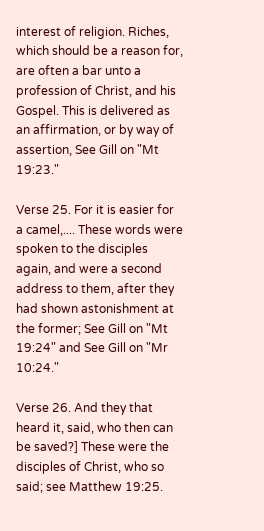interest of religion. Riches, which should be a reason for, are often a bar unto a profession of Christ, and his Gospel. This is delivered as an affirmation, or by way of assertion, See Gill on "Mt 19:23."

Verse 25. For it is easier for a camel,.... These words were spoken to the disciples again, and were a second address to them, after they had shown astonishment at the former; See Gill on "Mt 19:24" and See Gill on "Mr 10:24."

Verse 26. And they that heard it, said, who then can be saved?] These were the disciples of Christ, who so said; see Matthew 19:25.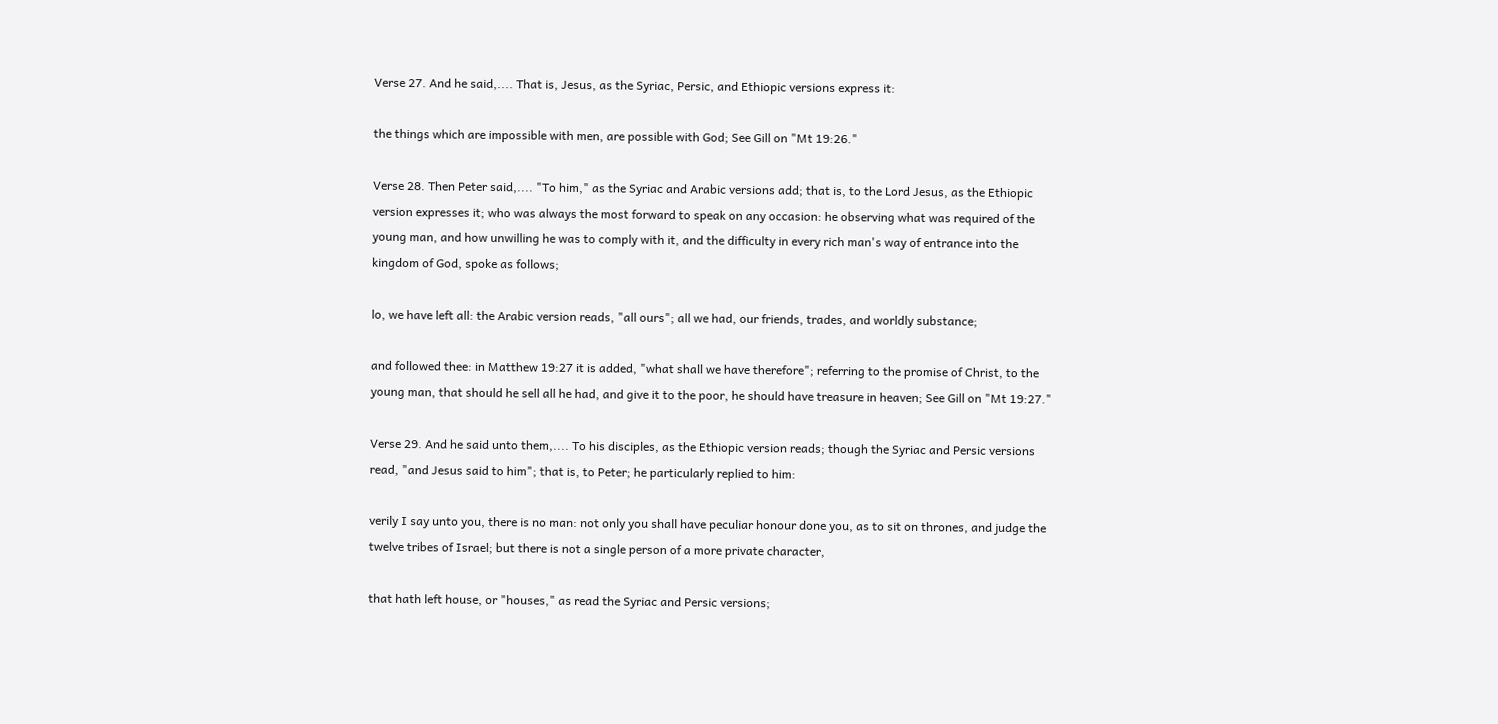Verse 27. And he said,.... That is, Jesus, as the Syriac, Persic, and Ethiopic versions express it:

the things which are impossible with men, are possible with God; See Gill on "Mt 19:26."

Verse 28. Then Peter said,.... "To him," as the Syriac and Arabic versions add; that is, to the Lord Jesus, as the Ethiopic version expresses it; who was always the most forward to speak on any occasion: he observing what was required of the young man, and how unwilling he was to comply with it, and the difficulty in every rich man's way of entrance into the kingdom of God, spoke as follows;

lo, we have left all: the Arabic version reads, "all ours"; all we had, our friends, trades, and worldly substance;

and followed thee: in Matthew 19:27 it is added, "what shall we have therefore"; referring to the promise of Christ, to the young man, that should he sell all he had, and give it to the poor, he should have treasure in heaven; See Gill on "Mt 19:27."

Verse 29. And he said unto them,.... To his disciples, as the Ethiopic version reads; though the Syriac and Persic versions read, "and Jesus said to him"; that is, to Peter; he particularly replied to him:

verily I say unto you, there is no man: not only you shall have peculiar honour done you, as to sit on thrones, and judge the twelve tribes of Israel; but there is not a single person of a more private character,

that hath left house, or "houses," as read the Syriac and Persic versions;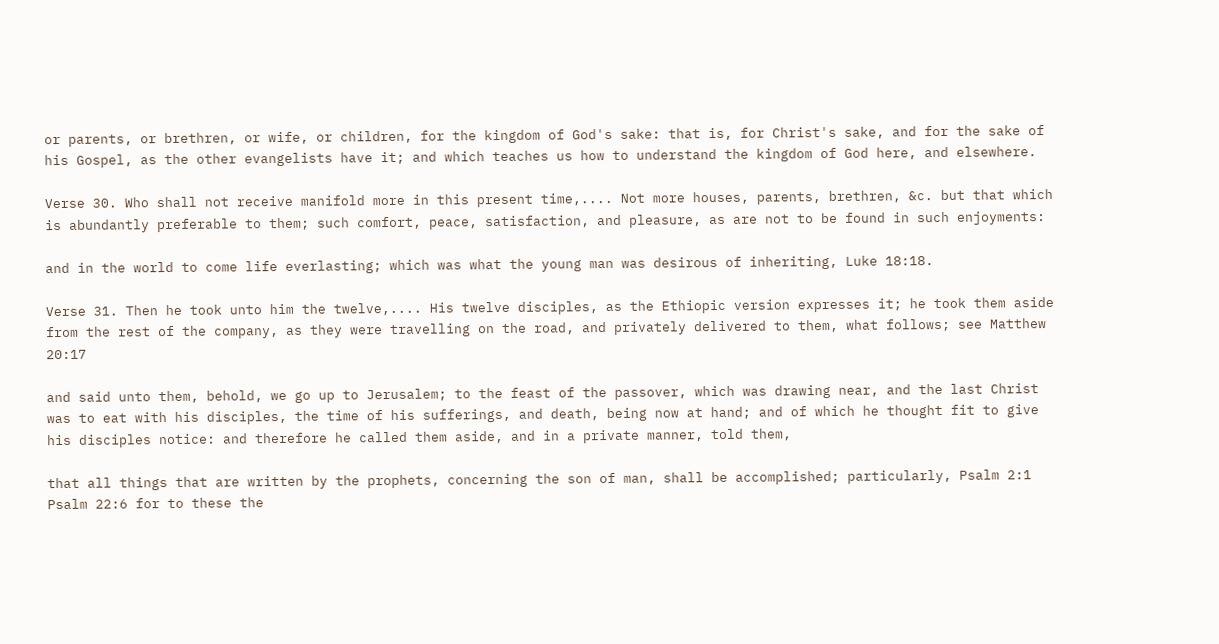or parents, or brethren, or wife, or children, for the kingdom of God's sake: that is, for Christ's sake, and for the sake of his Gospel, as the other evangelists have it; and which teaches us how to understand the kingdom of God here, and elsewhere.

Verse 30. Who shall not receive manifold more in this present time,.... Not more houses, parents, brethren, &c. but that which is abundantly preferable to them; such comfort, peace, satisfaction, and pleasure, as are not to be found in such enjoyments:

and in the world to come life everlasting; which was what the young man was desirous of inheriting, Luke 18:18.

Verse 31. Then he took unto him the twelve,.... His twelve disciples, as the Ethiopic version expresses it; he took them aside from the rest of the company, as they were travelling on the road, and privately delivered to them, what follows; see Matthew 20:17

and said unto them, behold, we go up to Jerusalem; to the feast of the passover, which was drawing near, and the last Christ was to eat with his disciples, the time of his sufferings, and death, being now at hand; and of which he thought fit to give his disciples notice: and therefore he called them aside, and in a private manner, told them,

that all things that are written by the prophets, concerning the son of man, shall be accomplished; particularly, Psalm 2:1 Psalm 22:6 for to these the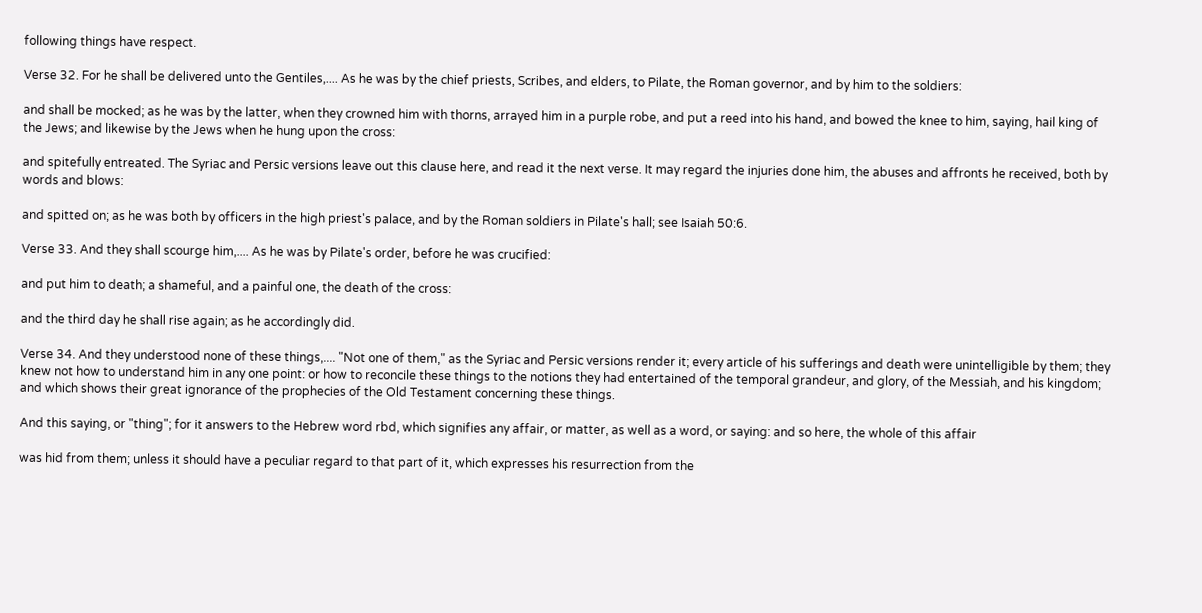following things have respect.

Verse 32. For he shall be delivered unto the Gentiles,.... As he was by the chief priests, Scribes, and elders, to Pilate, the Roman governor, and by him to the soldiers:

and shall be mocked; as he was by the latter, when they crowned him with thorns, arrayed him in a purple robe, and put a reed into his hand, and bowed the knee to him, saying, hail king of the Jews; and likewise by the Jews when he hung upon the cross:

and spitefully entreated. The Syriac and Persic versions leave out this clause here, and read it the next verse. It may regard the injuries done him, the abuses and affronts he received, both by words and blows:

and spitted on; as he was both by officers in the high priest's palace, and by the Roman soldiers in Pilate's hall; see Isaiah 50:6.

Verse 33. And they shall scourge him,.... As he was by Pilate's order, before he was crucified:

and put him to death; a shameful, and a painful one, the death of the cross:

and the third day he shall rise again; as he accordingly did.

Verse 34. And they understood none of these things,.... "Not one of them," as the Syriac and Persic versions render it; every article of his sufferings and death were unintelligible by them; they knew not how to understand him in any one point: or how to reconcile these things to the notions they had entertained of the temporal grandeur, and glory, of the Messiah, and his kingdom; and which shows their great ignorance of the prophecies of the Old Testament concerning these things.

And this saying, or "thing"; for it answers to the Hebrew word rbd, which signifies any affair, or matter, as well as a word, or saying: and so here, the whole of this affair

was hid from them; unless it should have a peculiar regard to that part of it, which expresses his resurrection from the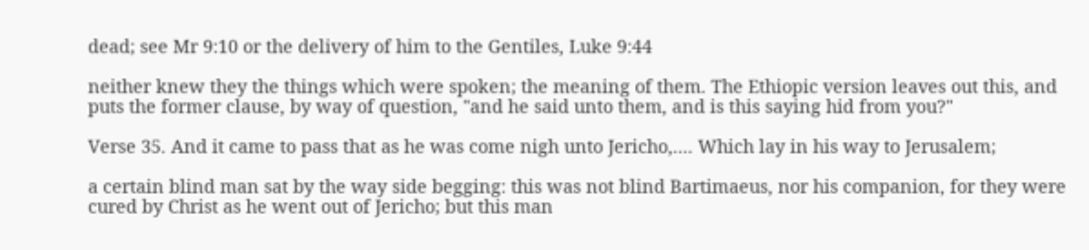dead; see Mr 9:10 or the delivery of him to the Gentiles, Luke 9:44

neither knew they the things which were spoken; the meaning of them. The Ethiopic version leaves out this, and puts the former clause, by way of question, "and he said unto them, and is this saying hid from you?"

Verse 35. And it came to pass that as he was come nigh unto Jericho,.... Which lay in his way to Jerusalem;

a certain blind man sat by the way side begging: this was not blind Bartimaeus, nor his companion, for they were cured by Christ as he went out of Jericho; but this man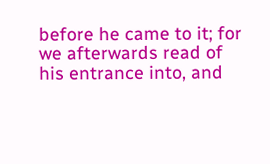before he came to it; for we afterwards read of his entrance into, and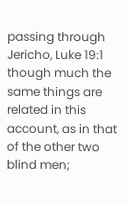passing through Jericho, Luke 19:1 though much the same things are related in this account, as in that of the other two blind men;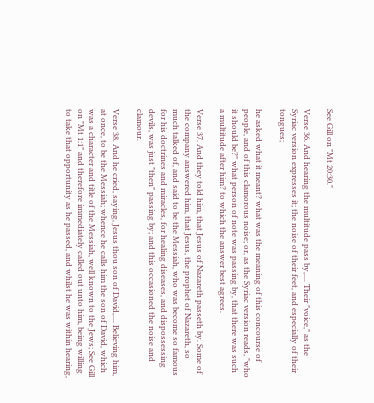See Gill on "Mt 20:30."

Verse 36. And hearing the multitude pass by,.... Their "voice," as the Syriac version expresses it; the noise of their feet, and especially of their tongues;

he asked what it meant? what was the meaning of this concourse of people, and of this clamorous noise; or, as the Syriac version reads, "who it should be?" what person of note was passing by, that there was such a multitude after him? to which the answer best agrees.

Verse 37. And they told him, that Jesus of Nazareth passeth by. Some of the company answered him, that Jesus, the prophet of Nazareth, so much talked of, and said to be the Messiah, who was become so famous for his doctrines and miracles, for healing diseases, and dispossessing devils, was just "then" passing by; and this occasioned the noise and clamour.

Verse 38. And he cried, saying, Jesus thou son of David,.... Believing him, at once, to be the Messiah; whence he calls him the son of David, which was a character and title of the Messiah, well known to the Jews; See Gill on "Mt 1:1" and therefore immediately called out unto him, being willing to take that opportunity as he passed, and whilst he was within hearing,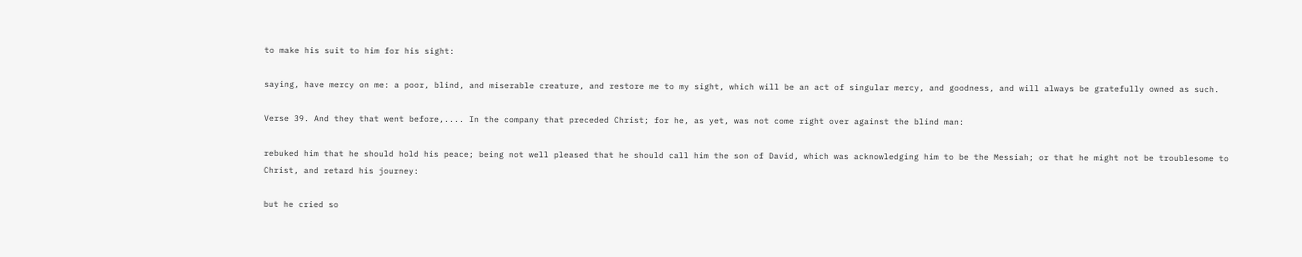to make his suit to him for his sight:

saying, have mercy on me: a poor, blind, and miserable creature, and restore me to my sight, which will be an act of singular mercy, and goodness, and will always be gratefully owned as such.

Verse 39. And they that went before,.... In the company that preceded Christ; for he, as yet, was not come right over against the blind man:

rebuked him that he should hold his peace; being not well pleased that he should call him the son of David, which was acknowledging him to be the Messiah; or that he might not be troublesome to Christ, and retard his journey:

but he cried so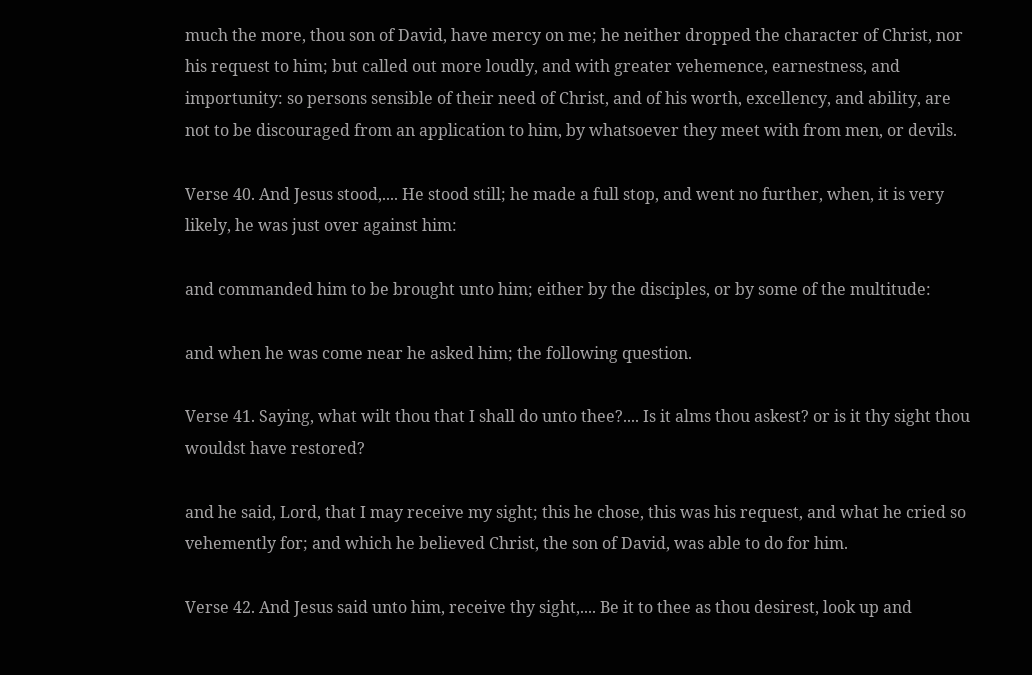much the more, thou son of David, have mercy on me; he neither dropped the character of Christ, nor his request to him; but called out more loudly, and with greater vehemence, earnestness, and importunity: so persons sensible of their need of Christ, and of his worth, excellency, and ability, are not to be discouraged from an application to him, by whatsoever they meet with from men, or devils.

Verse 40. And Jesus stood,.... He stood still; he made a full stop, and went no further, when, it is very likely, he was just over against him:

and commanded him to be brought unto him; either by the disciples, or by some of the multitude:

and when he was come near he asked him; the following question.

Verse 41. Saying, what wilt thou that I shall do unto thee?.... Is it alms thou askest? or is it thy sight thou wouldst have restored?

and he said, Lord, that I may receive my sight; this he chose, this was his request, and what he cried so vehemently for; and which he believed Christ, the son of David, was able to do for him.

Verse 42. And Jesus said unto him, receive thy sight,.... Be it to thee as thou desirest, look up and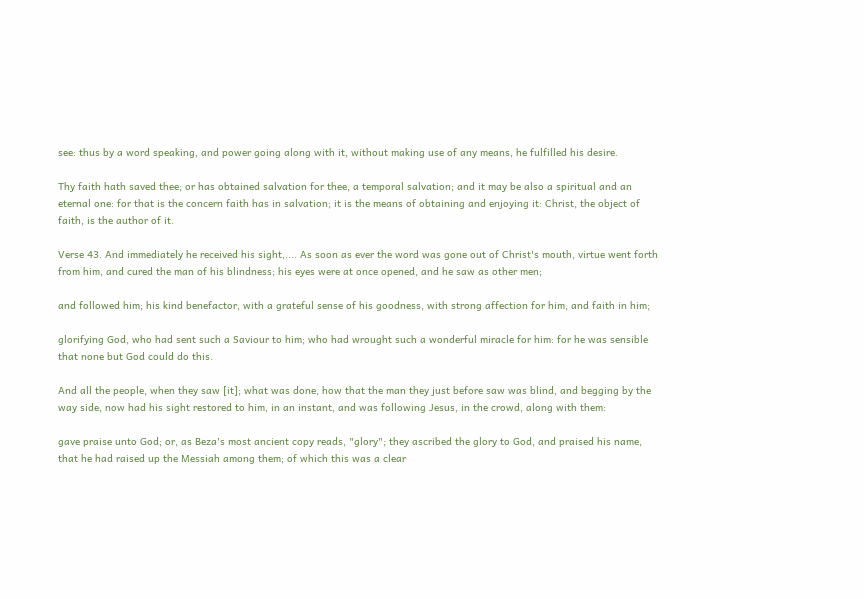see: thus by a word speaking, and power going along with it, without making use of any means, he fulfilled his desire.

Thy faith hath saved thee; or has obtained salvation for thee, a temporal salvation; and it may be also a spiritual and an eternal one: for that is the concern faith has in salvation; it is the means of obtaining and enjoying it: Christ, the object of faith, is the author of it.

Verse 43. And immediately he received his sight,.... As soon as ever the word was gone out of Christ's mouth, virtue went forth from him, and cured the man of his blindness; his eyes were at once opened, and he saw as other men;

and followed him; his kind benefactor, with a grateful sense of his goodness, with strong affection for him, and faith in him;

glorifying God, who had sent such a Saviour to him; who had wrought such a wonderful miracle for him: for he was sensible that none but God could do this.

And all the people, when they saw [it]; what was done, how that the man they just before saw was blind, and begging by the way side, now had his sight restored to him, in an instant, and was following Jesus, in the crowd, along with them:

gave praise unto God; or, as Beza's most ancient copy reads, "glory"; they ascribed the glory to God, and praised his name, that he had raised up the Messiah among them; of which this was a clear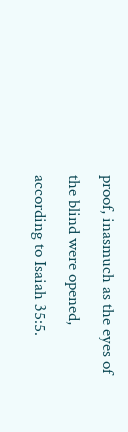proof, inasmuch as the eyes of the blind were opened, according to Isaiah 35:5.